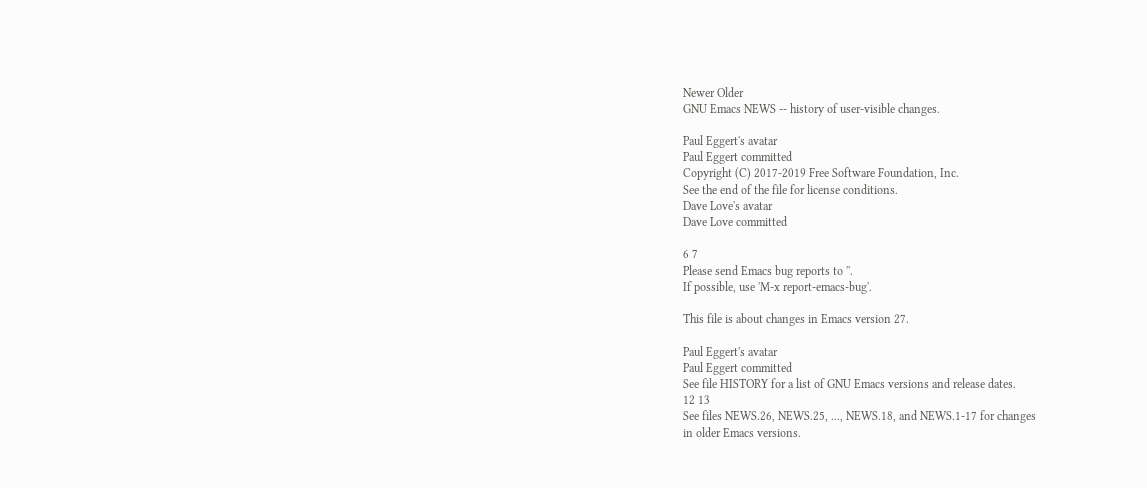Newer Older
GNU Emacs NEWS -- history of user-visible changes.

Paul Eggert's avatar
Paul Eggert committed
Copyright (C) 2017-2019 Free Software Foundation, Inc.
See the end of the file for license conditions.
Dave Love's avatar
Dave Love committed

6 7
Please send Emacs bug reports to ''.
If possible, use 'M-x report-emacs-bug'.

This file is about changes in Emacs version 27.

Paul Eggert's avatar
Paul Eggert committed
See file HISTORY for a list of GNU Emacs versions and release dates.
12 13
See files NEWS.26, NEWS.25, ..., NEWS.18, and NEWS.1-17 for changes
in older Emacs versions.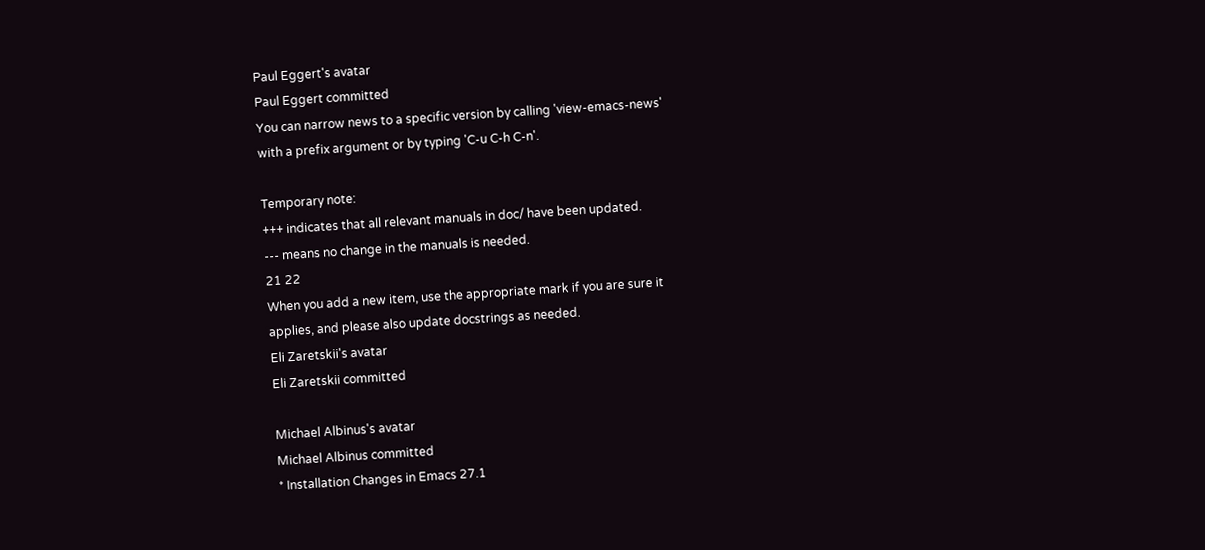Paul Eggert's avatar
Paul Eggert committed
You can narrow news to a specific version by calling 'view-emacs-news'
with a prefix argument or by typing 'C-u C-h C-n'.

Temporary note:
+++ indicates that all relevant manuals in doc/ have been updated.
--- means no change in the manuals is needed.
21 22
When you add a new item, use the appropriate mark if you are sure it
applies, and please also update docstrings as needed.
Eli Zaretskii's avatar
Eli Zaretskii committed

Michael Albinus's avatar
Michael Albinus committed
* Installation Changes in Emacs 27.1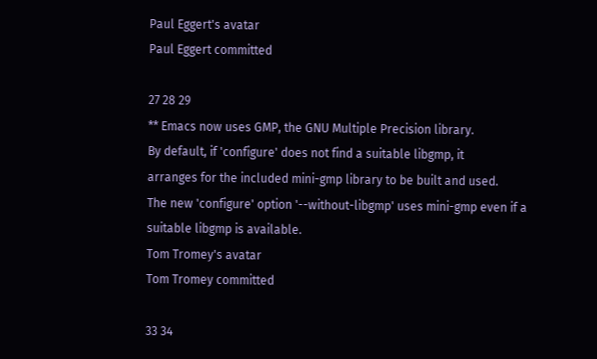Paul Eggert's avatar
Paul Eggert committed

27 28 29
** Emacs now uses GMP, the GNU Multiple Precision library.
By default, if 'configure' does not find a suitable libgmp, it
arranges for the included mini-gmp library to be built and used.
The new 'configure' option '--without-libgmp' uses mini-gmp even if a
suitable libgmp is available.
Tom Tromey's avatar
Tom Tromey committed

33 34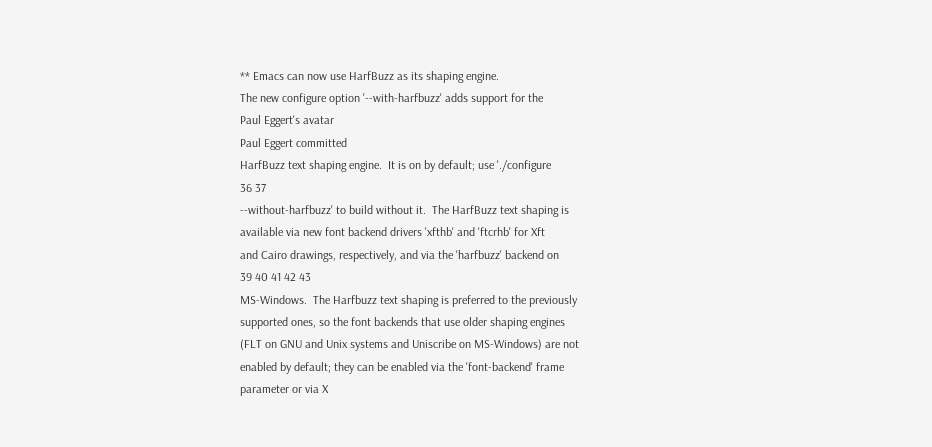** Emacs can now use HarfBuzz as its shaping engine.
The new configure option '--with-harfbuzz' adds support for the
Paul Eggert's avatar
Paul Eggert committed
HarfBuzz text shaping engine.  It is on by default; use './configure
36 37
--without-harfbuzz' to build without it.  The HarfBuzz text shaping is
available via new font backend drivers 'xfthb' and 'ftcrhb' for Xft
and Cairo drawings, respectively, and via the 'harfbuzz' backend on
39 40 41 42 43
MS-Windows.  The Harfbuzz text shaping is preferred to the previously
supported ones, so the font backends that use older shaping engines
(FLT on GNU and Unix systems and Uniscribe on MS-Windows) are not
enabled by default; they can be enabled via the 'font-backend' frame
parameter or via X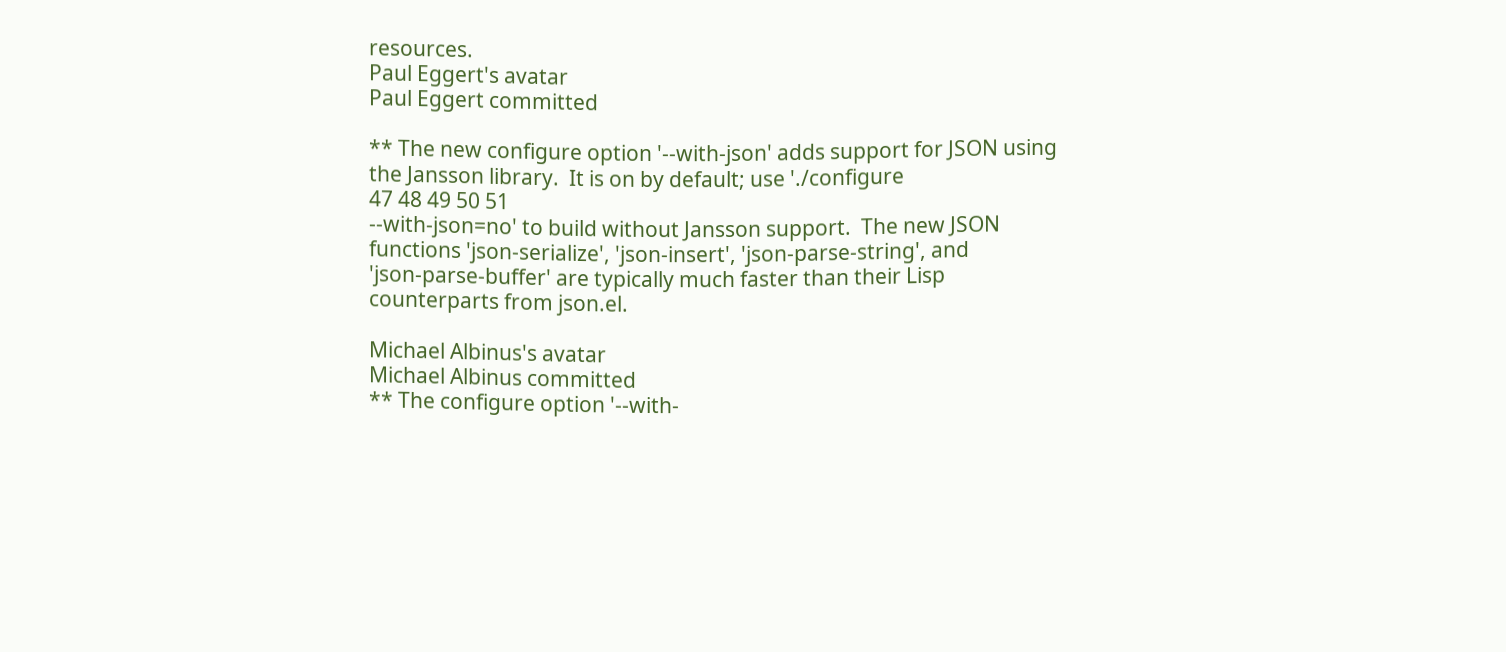resources.
Paul Eggert's avatar
Paul Eggert committed

** The new configure option '--with-json' adds support for JSON using
the Jansson library.  It is on by default; use './configure
47 48 49 50 51
--with-json=no' to build without Jansson support.  The new JSON
functions 'json-serialize', 'json-insert', 'json-parse-string', and
'json-parse-buffer' are typically much faster than their Lisp
counterparts from json.el.

Michael Albinus's avatar
Michael Albinus committed
** The configure option '--with-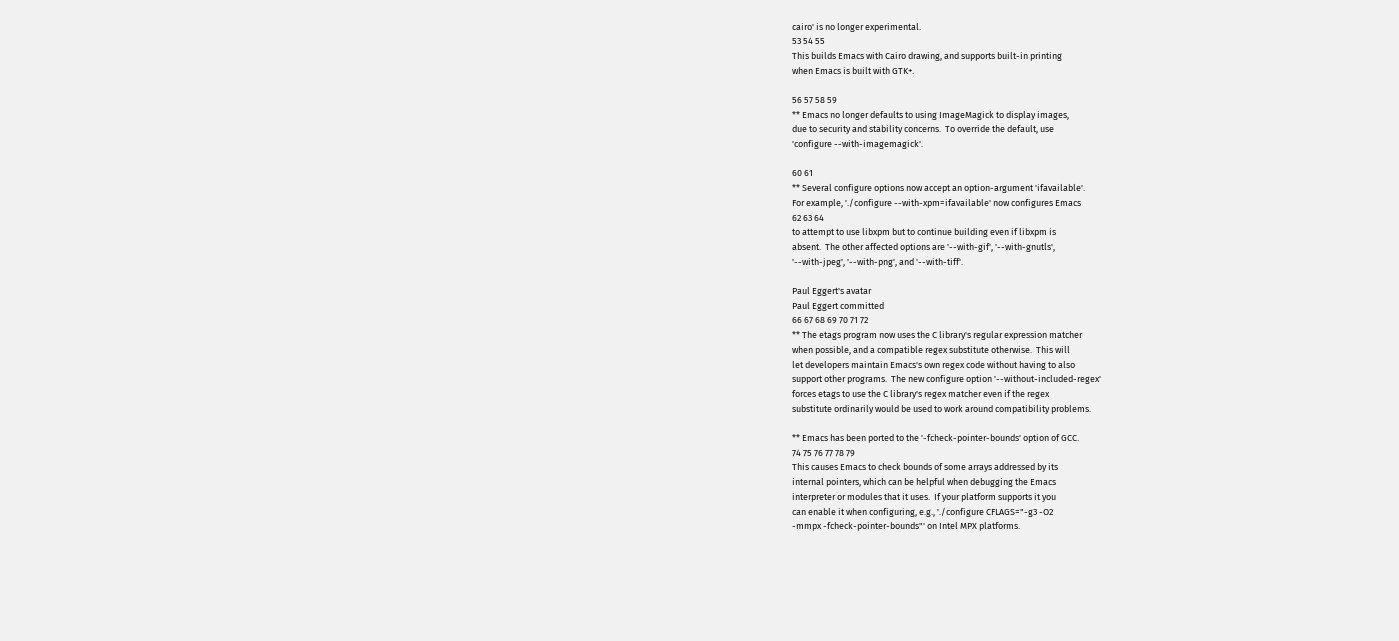cairo' is no longer experimental.
53 54 55
This builds Emacs with Cairo drawing, and supports built-in printing
when Emacs is built with GTK+.

56 57 58 59
** Emacs no longer defaults to using ImageMagick to display images,
due to security and stability concerns.  To override the default, use
'configure --with-imagemagick'.

60 61
** Several configure options now accept an option-argument 'ifavailable'.
For example, './configure --with-xpm=ifavailable' now configures Emacs
62 63 64
to attempt to use libxpm but to continue building even if libxpm is
absent.  The other affected options are '--with-gif', '--with-gnutls',
'--with-jpeg', '--with-png', and '--with-tiff'.

Paul Eggert's avatar
Paul Eggert committed
66 67 68 69 70 71 72
** The etags program now uses the C library's regular expression matcher
when possible, and a compatible regex substitute otherwise.  This will
let developers maintain Emacs's own regex code without having to also
support other programs.  The new configure option '--without-included-regex'
forces etags to use the C library's regex matcher even if the regex
substitute ordinarily would be used to work around compatibility problems.

** Emacs has been ported to the '-fcheck-pointer-bounds' option of GCC.
74 75 76 77 78 79
This causes Emacs to check bounds of some arrays addressed by its
internal pointers, which can be helpful when debugging the Emacs
interpreter or modules that it uses.  If your platform supports it you
can enable it when configuring, e.g., './configure CFLAGS="-g3 -O2
-mmpx -fcheck-pointer-bounds"' on Intel MPX platforms.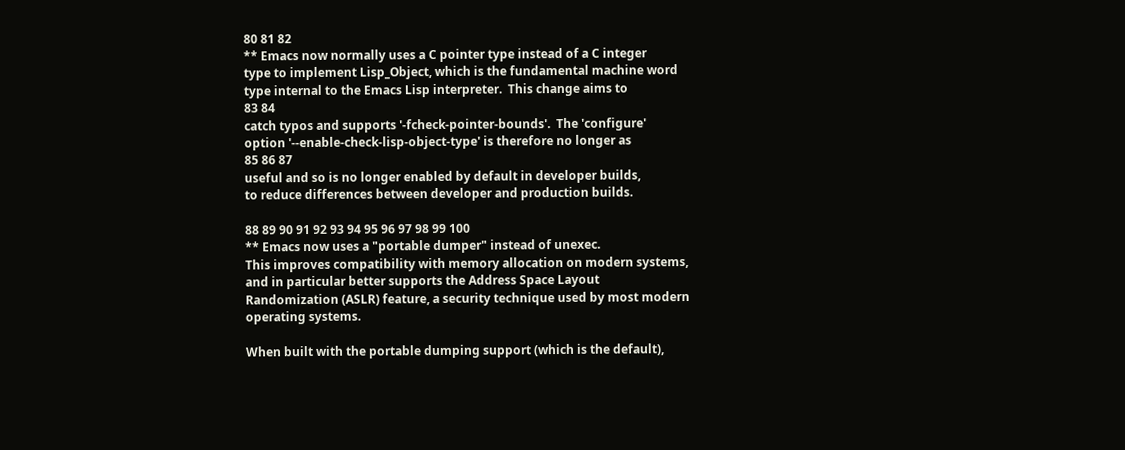80 81 82
** Emacs now normally uses a C pointer type instead of a C integer
type to implement Lisp_Object, which is the fundamental machine word
type internal to the Emacs Lisp interpreter.  This change aims to
83 84
catch typos and supports '-fcheck-pointer-bounds'.  The 'configure'
option '--enable-check-lisp-object-type' is therefore no longer as
85 86 87
useful and so is no longer enabled by default in developer builds,
to reduce differences between developer and production builds.

88 89 90 91 92 93 94 95 96 97 98 99 100
** Emacs now uses a "portable dumper" instead of unexec.
This improves compatibility with memory allocation on modern systems,
and in particular better supports the Address Space Layout
Randomization (ASLR) feature, a security technique used by most modern
operating systems.

When built with the portable dumping support (which is the default),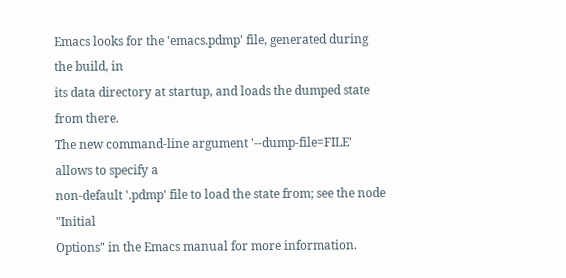Emacs looks for the 'emacs.pdmp' file, generated during the build, in
its data directory at startup, and loads the dumped state from there.
The new command-line argument '--dump-file=FILE' allows to specify a
non-default '.pdmp' file to load the state from; see the node "Initial
Options" in the Emacs manual for more information.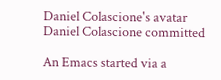Daniel Colascione's avatar
Daniel Colascione committed

An Emacs started via a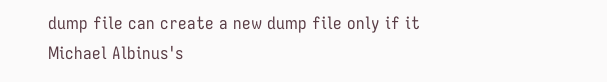dump file can create a new dump file only if it
Michael Albinus's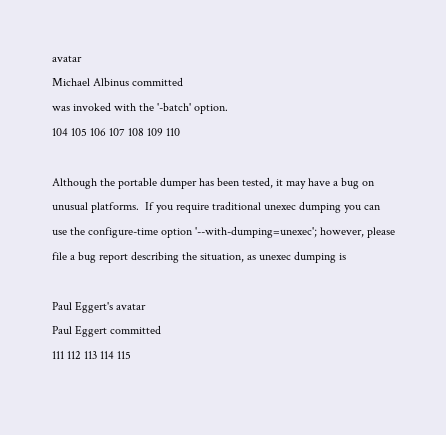avatar
Michael Albinus committed
was invoked with the '-batch' option.
104 105 106 107 108 109 110

Although the portable dumper has been tested, it may have a bug on
unusual platforms.  If you require traditional unexec dumping you can
use the configure-time option '--with-dumping=unexec'; however, please
file a bug report describing the situation, as unexec dumping is

Paul Eggert's avatar
Paul Eggert committed
111 112 113 114 115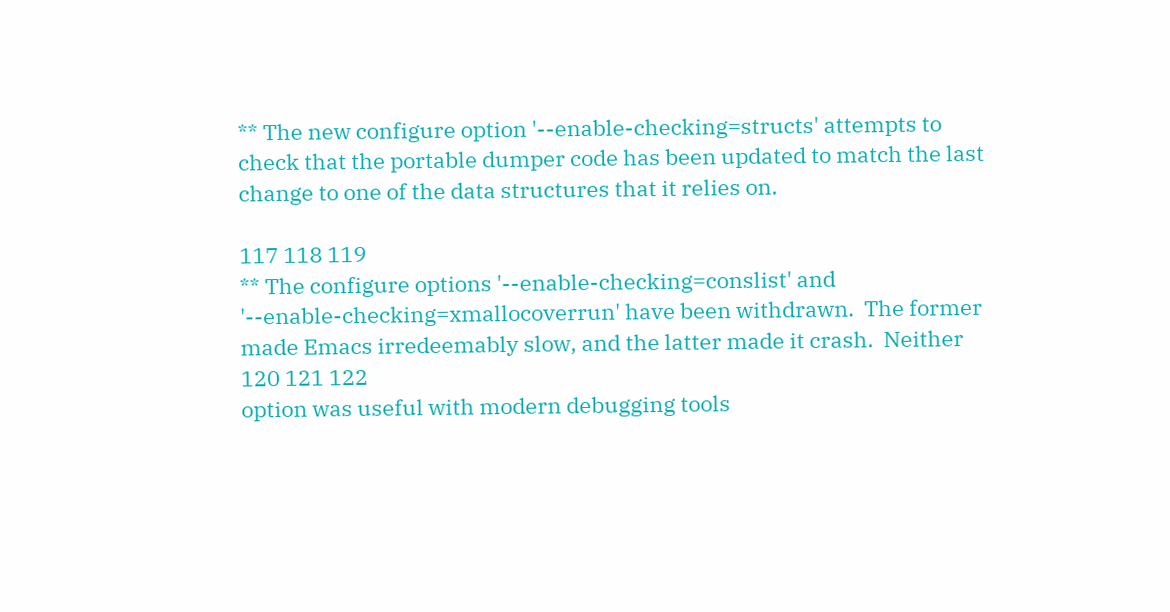** The new configure option '--enable-checking=structs' attempts to
check that the portable dumper code has been updated to match the last
change to one of the data structures that it relies on.

117 118 119
** The configure options '--enable-checking=conslist' and
'--enable-checking=xmallocoverrun' have been withdrawn.  The former
made Emacs irredeemably slow, and the latter made it crash.  Neither
120 121 122
option was useful with modern debugging tools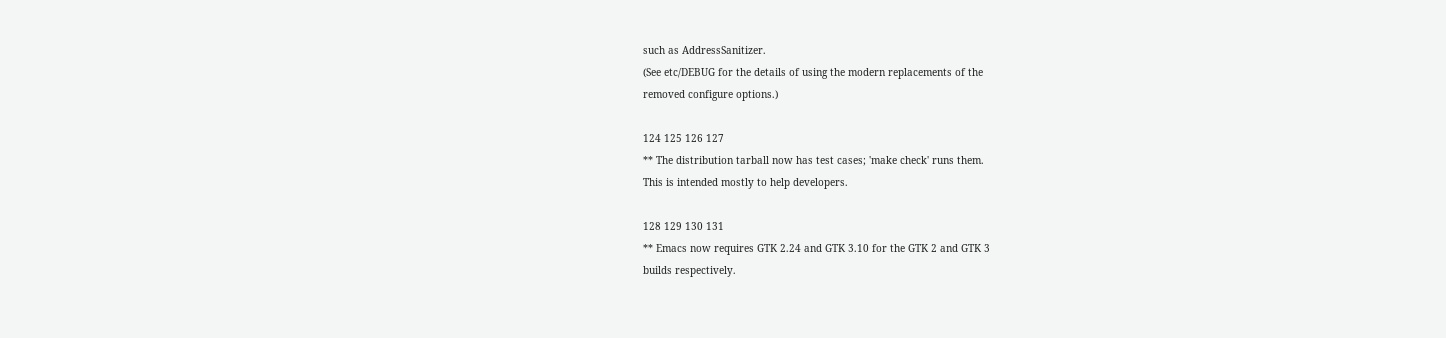such as AddressSanitizer.
(See etc/DEBUG for the details of using the modern replacements of the
removed configure options.)

124 125 126 127
** The distribution tarball now has test cases; 'make check' runs them.
This is intended mostly to help developers.

128 129 130 131
** Emacs now requires GTK 2.24 and GTK 3.10 for the GTK 2 and GTK 3
builds respectively.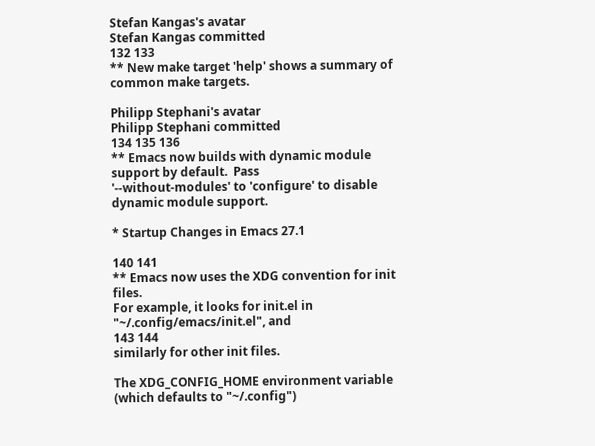Stefan Kangas's avatar
Stefan Kangas committed
132 133
** New make target 'help' shows a summary of common make targets.

Philipp Stephani's avatar
Philipp Stephani committed
134 135 136
** Emacs now builds with dynamic module support by default.  Pass
'--without-modules' to 'configure' to disable dynamic module support.

* Startup Changes in Emacs 27.1

140 141
** Emacs now uses the XDG convention for init files.
For example, it looks for init.el in "~/.config/emacs/init.el", and
143 144
similarly for other init files.

The XDG_CONFIG_HOME environment variable (which defaults to "~/.config")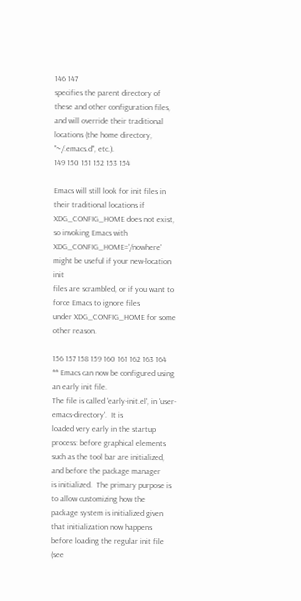146 147
specifies the parent directory of these and other configuration files,
and will override their traditional locations (the home directory,
"~/.emacs.d", etc.).
149 150 151 152 153 154

Emacs will still look for init files in their traditional locations if
XDG_CONFIG_HOME does not exist, so invoking Emacs with
XDG_CONFIG_HOME='/nowhere' might be useful if your new-location init
files are scrambled, or if you want to force Emacs to ignore files
under XDG_CONFIG_HOME for some other reason.

156 157 158 159 160 161 162 163 164
** Emacs can now be configured using an early init file.
The file is called 'early-init.el', in 'user-emacs-directory'.  It is
loaded very early in the startup process: before graphical elements
such as the tool bar are initialized, and before the package manager
is initialized.  The primary purpose is to allow customizing how the
package system is initialized given that initialization now happens
before loading the regular init file (see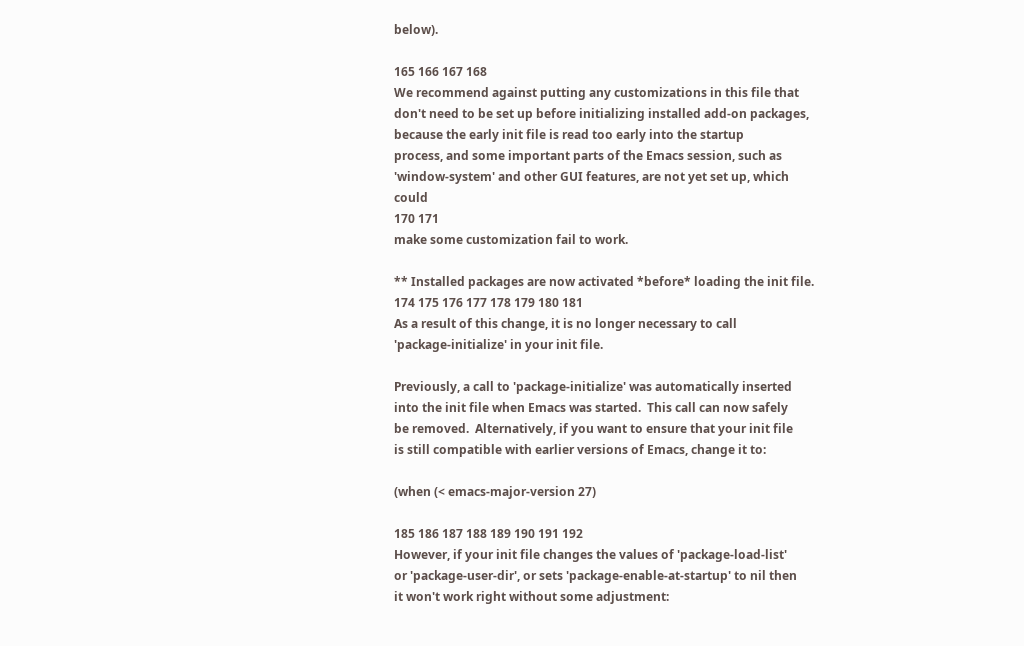below).

165 166 167 168
We recommend against putting any customizations in this file that
don't need to be set up before initializing installed add-on packages,
because the early init file is read too early into the startup
process, and some important parts of the Emacs session, such as
'window-system' and other GUI features, are not yet set up, which could
170 171
make some customization fail to work.

** Installed packages are now activated *before* loading the init file.
174 175 176 177 178 179 180 181
As a result of this change, it is no longer necessary to call
'package-initialize' in your init file.

Previously, a call to 'package-initialize' was automatically inserted
into the init file when Emacs was started.  This call can now safely
be removed.  Alternatively, if you want to ensure that your init file
is still compatible with earlier versions of Emacs, change it to:

(when (< emacs-major-version 27)

185 186 187 188 189 190 191 192
However, if your init file changes the values of 'package-load-list'
or 'package-user-dir', or sets 'package-enable-at-startup' to nil then
it won't work right without some adjustment: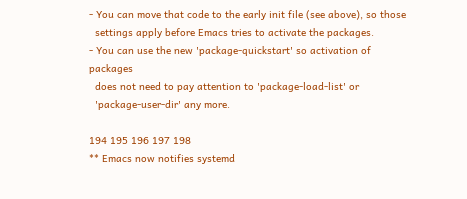- You can move that code to the early init file (see above), so those
  settings apply before Emacs tries to activate the packages.
- You can use the new 'package-quickstart' so activation of packages
  does not need to pay attention to 'package-load-list' or
  'package-user-dir' any more.

194 195 196 197 198
** Emacs now notifies systemd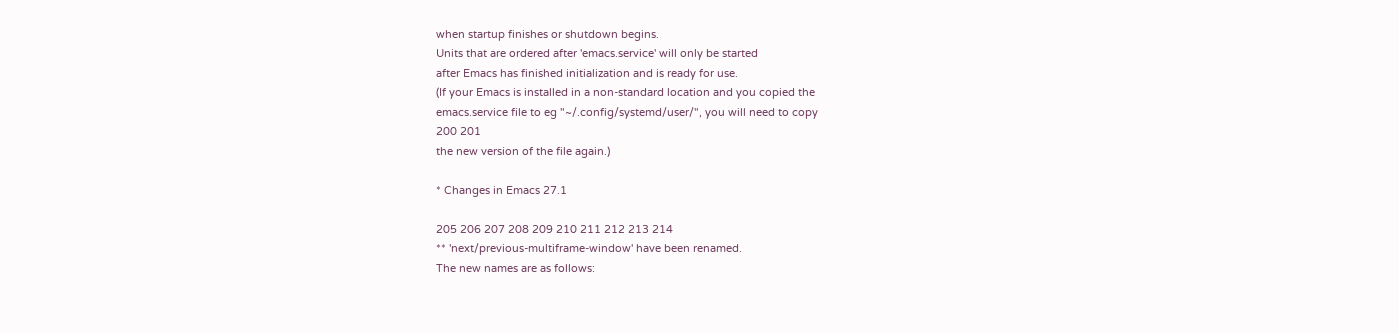when startup finishes or shutdown begins.
Units that are ordered after 'emacs.service' will only be started
after Emacs has finished initialization and is ready for use.
(If your Emacs is installed in a non-standard location and you copied the
emacs.service file to eg "~/.config/systemd/user/", you will need to copy
200 201
the new version of the file again.)

* Changes in Emacs 27.1

205 206 207 208 209 210 211 212 213 214
** 'next/previous-multiframe-window' have been renamed.
The new names are as follows: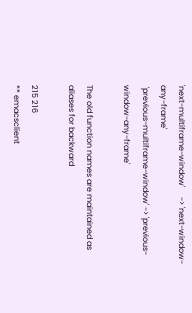'next-multiframe-window'     -> 'next-window-any-frame'
 'previous-multiframe-window' -> 'previous-window-any-frame'

The old function names are maintained as aliases for backward

215 216
** emacsclient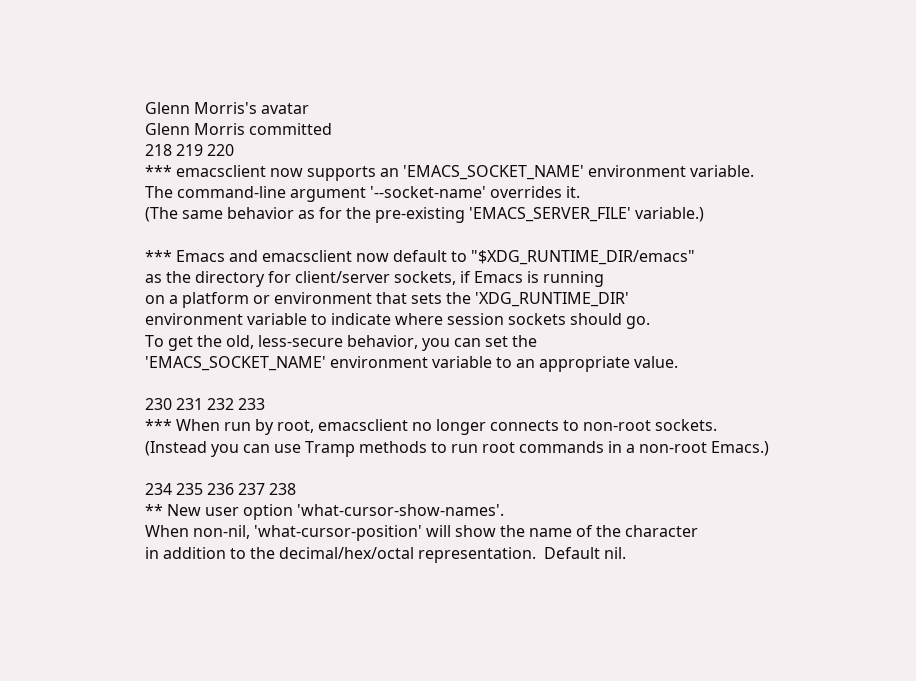Glenn Morris's avatar
Glenn Morris committed
218 219 220
*** emacsclient now supports an 'EMACS_SOCKET_NAME' environment variable.
The command-line argument '--socket-name' overrides it.
(The same behavior as for the pre-existing 'EMACS_SERVER_FILE' variable.)

*** Emacs and emacsclient now default to "$XDG_RUNTIME_DIR/emacs"
as the directory for client/server sockets, if Emacs is running
on a platform or environment that sets the 'XDG_RUNTIME_DIR'
environment variable to indicate where session sockets should go.
To get the old, less-secure behavior, you can set the
'EMACS_SOCKET_NAME' environment variable to an appropriate value.

230 231 232 233
*** When run by root, emacsclient no longer connects to non-root sockets.
(Instead you can use Tramp methods to run root commands in a non-root Emacs.)

234 235 236 237 238
** New user option 'what-cursor-show-names'.
When non-nil, 'what-cursor-position' will show the name of the character
in addition to the decimal/hex/octal representation.  Default nil.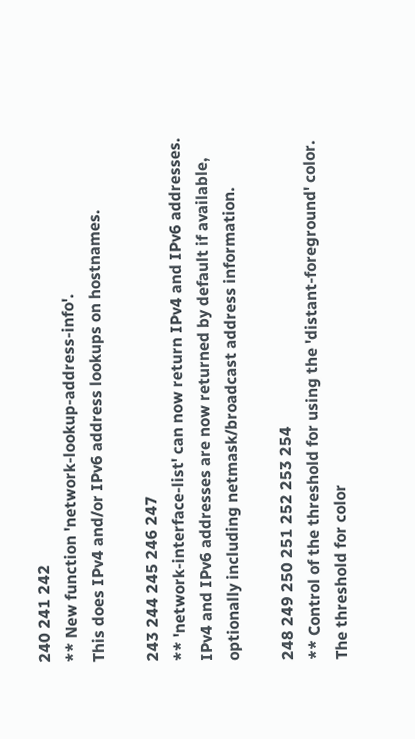240 241 242
** New function 'network-lookup-address-info'.
This does IPv4 and/or IPv6 address lookups on hostnames.

243 244 245 246 247
** 'network-interface-list' can now return IPv4 and IPv6 addresses.
IPv4 and IPv6 addresses are now returned by default if available,
optionally including netmask/broadcast address information.

248 249 250 251 252 253 254
** Control of the threshold for using the 'distant-foreground' color.
The threshold for color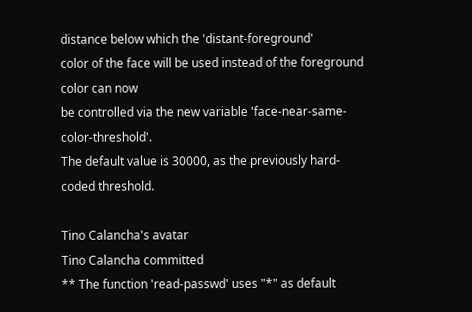distance below which the 'distant-foreground'
color of the face will be used instead of the foreground color can now
be controlled via the new variable 'face-near-same-color-threshold'.
The default value is 30000, as the previously hard-coded threshold.

Tino Calancha's avatar
Tino Calancha committed
** The function 'read-passwd' uses "*" as default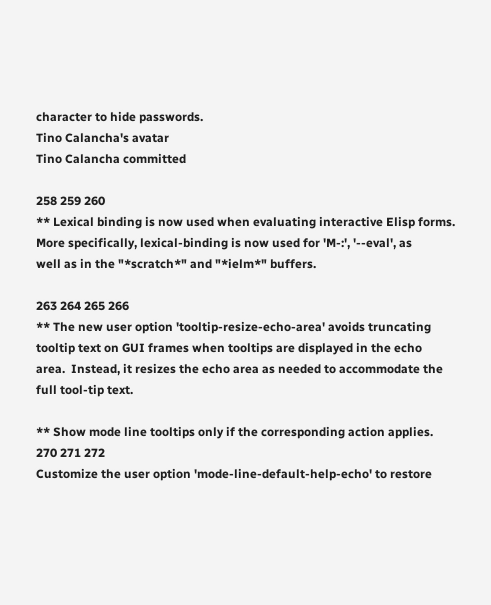character to hide passwords.
Tino Calancha's avatar
Tino Calancha committed

258 259 260
** Lexical binding is now used when evaluating interactive Elisp forms.
More specifically, lexical-binding is now used for 'M-:', '--eval', as
well as in the "*scratch*" and "*ielm*" buffers.

263 264 265 266
** The new user option 'tooltip-resize-echo-area' avoids truncating
tooltip text on GUI frames when tooltips are displayed in the echo
area.  Instead, it resizes the echo area as needed to accommodate the
full tool-tip text.

** Show mode line tooltips only if the corresponding action applies.
270 271 272
Customize the user option 'mode-line-default-help-echo' to restore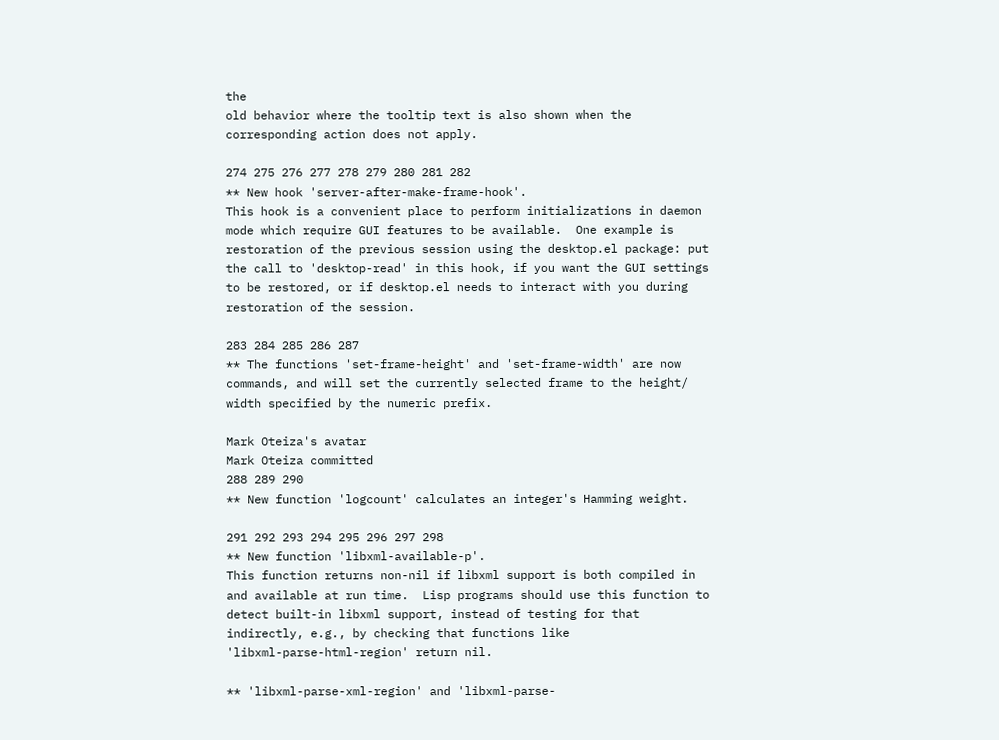the
old behavior where the tooltip text is also shown when the
corresponding action does not apply.

274 275 276 277 278 279 280 281 282
** New hook 'server-after-make-frame-hook'.
This hook is a convenient place to perform initializations in daemon
mode which require GUI features to be available.  One example is
restoration of the previous session using the desktop.el package: put
the call to 'desktop-read' in this hook, if you want the GUI settings
to be restored, or if desktop.el needs to interact with you during
restoration of the session.

283 284 285 286 287
** The functions 'set-frame-height' and 'set-frame-width' are now
commands, and will set the currently selected frame to the height/
width specified by the numeric prefix.

Mark Oteiza's avatar
Mark Oteiza committed
288 289 290
** New function 'logcount' calculates an integer's Hamming weight.

291 292 293 294 295 296 297 298
** New function 'libxml-available-p'.
This function returns non-nil if libxml support is both compiled in
and available at run time.  Lisp programs should use this function to
detect built-in libxml support, instead of testing for that
indirectly, e.g., by checking that functions like
'libxml-parse-html-region' return nil.

** 'libxml-parse-xml-region' and 'libxml-parse-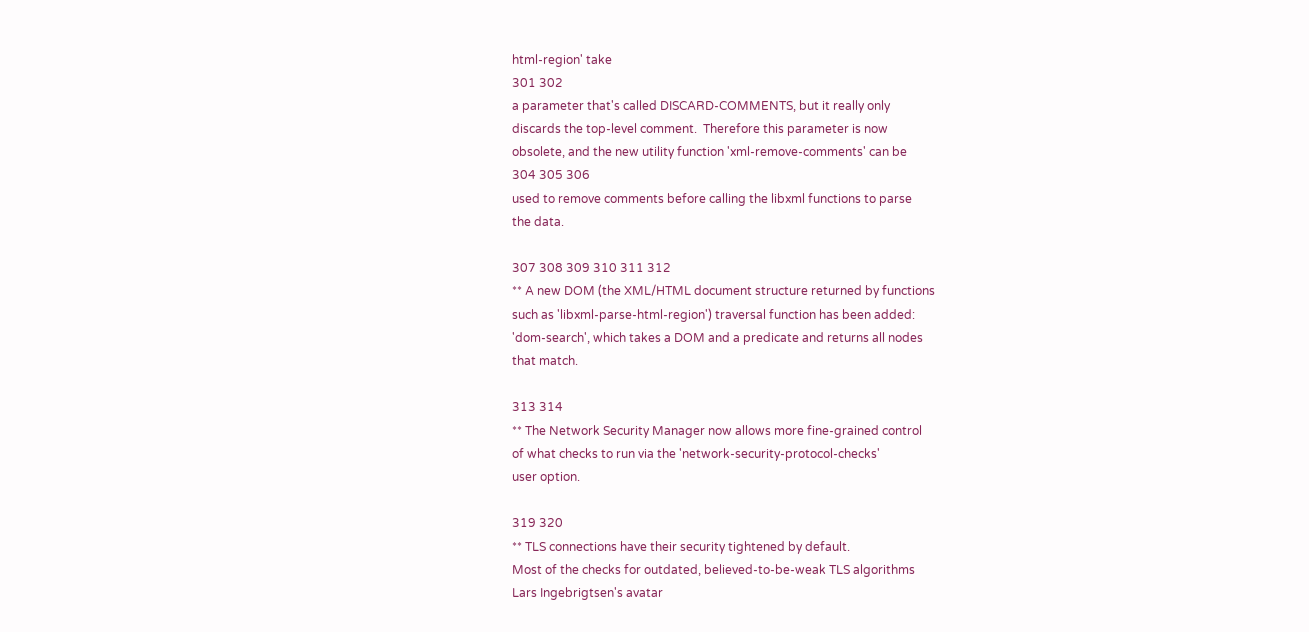html-region' take
301 302
a parameter that's called DISCARD-COMMENTS, but it really only
discards the top-level comment.  Therefore this parameter is now
obsolete, and the new utility function 'xml-remove-comments' can be
304 305 306
used to remove comments before calling the libxml functions to parse
the data.

307 308 309 310 311 312
** A new DOM (the XML/HTML document structure returned by functions
such as 'libxml-parse-html-region') traversal function has been added:
'dom-search', which takes a DOM and a predicate and returns all nodes
that match.

313 314
** The Network Security Manager now allows more fine-grained control
of what checks to run via the 'network-security-protocol-checks'
user option.

319 320
** TLS connections have their security tightened by default.
Most of the checks for outdated, believed-to-be-weak TLS algorithms
Lars Ingebrigtsen's avatar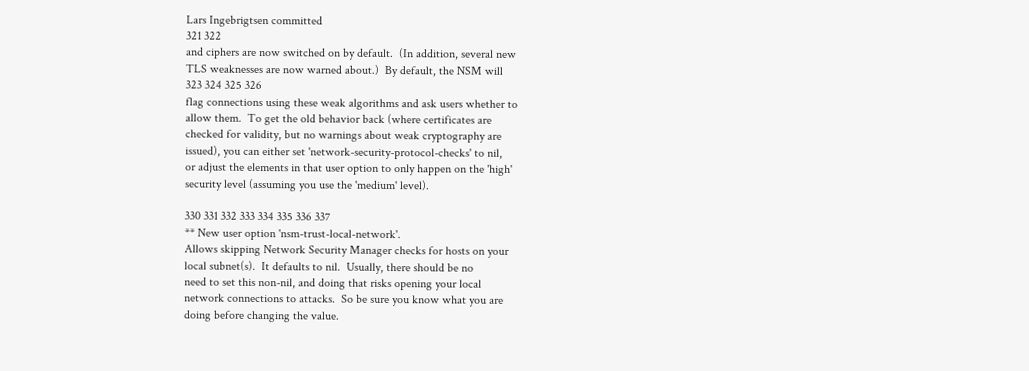Lars Ingebrigtsen committed
321 322
and ciphers are now switched on by default.  (In addition, several new
TLS weaknesses are now warned about.)  By default, the NSM will
323 324 325 326
flag connections using these weak algorithms and ask users whether to
allow them.  To get the old behavior back (where certificates are
checked for validity, but no warnings about weak cryptography are
issued), you can either set 'network-security-protocol-checks' to nil,
or adjust the elements in that user option to only happen on the 'high'
security level (assuming you use the 'medium' level).

330 331 332 333 334 335 336 337
** New user option 'nsm-trust-local-network'.
Allows skipping Network Security Manager checks for hosts on your
local subnet(s).  It defaults to nil.  Usually, there should be no
need to set this non-nil, and doing that risks opening your local
network connections to attacks.  So be sure you know what you are
doing before changing the value.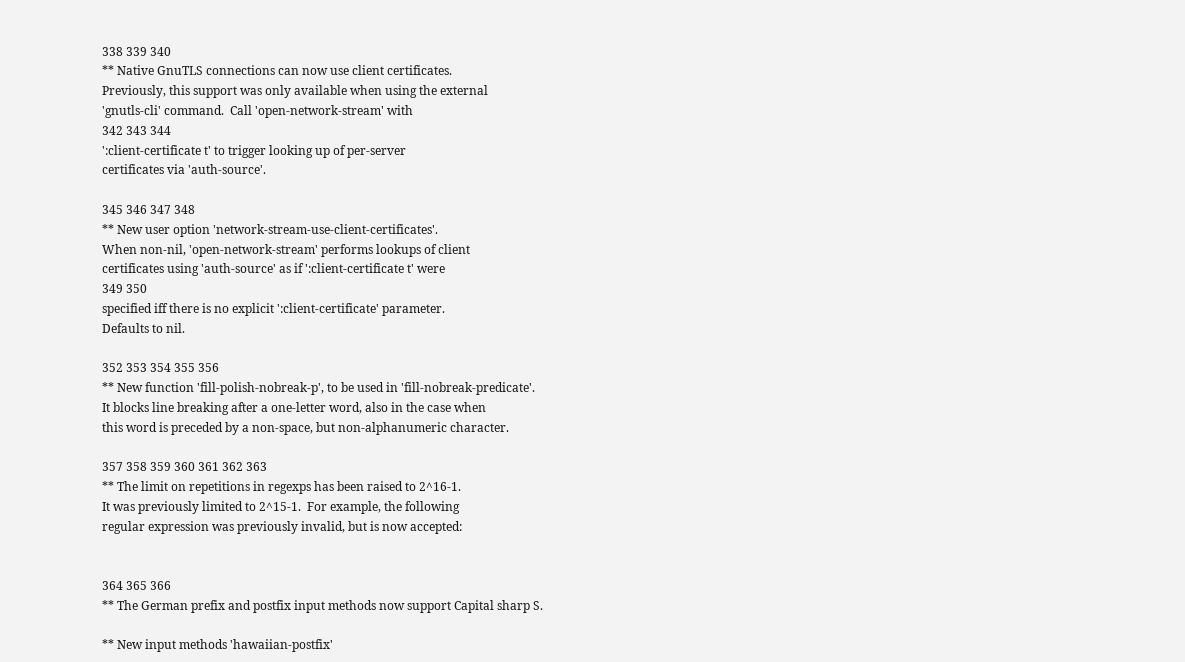338 339 340
** Native GnuTLS connections can now use client certificates.
Previously, this support was only available when using the external
'gnutls-cli' command.  Call 'open-network-stream' with
342 343 344
':client-certificate t' to trigger looking up of per-server
certificates via 'auth-source'.

345 346 347 348
** New user option 'network-stream-use-client-certificates'.
When non-nil, 'open-network-stream' performs lookups of client
certificates using 'auth-source' as if ':client-certificate t' were
349 350
specified iff there is no explicit ':client-certificate' parameter.
Defaults to nil.

352 353 354 355 356
** New function 'fill-polish-nobreak-p', to be used in 'fill-nobreak-predicate'.
It blocks line breaking after a one-letter word, also in the case when
this word is preceded by a non-space, but non-alphanumeric character.

357 358 359 360 361 362 363
** The limit on repetitions in regexps has been raised to 2^16-1.
It was previously limited to 2^15-1.  For example, the following
regular expression was previously invalid, but is now accepted:


364 365 366
** The German prefix and postfix input methods now support Capital sharp S.

** New input methods 'hawaiian-postfix'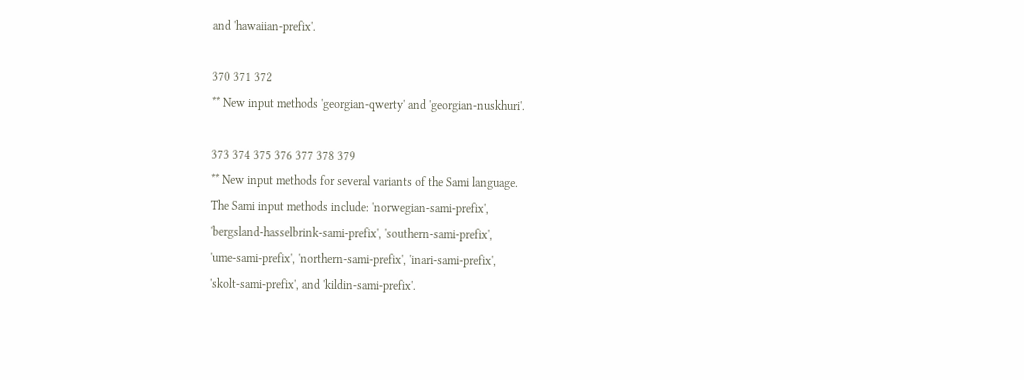and 'hawaiian-prefix'.

370 371 372
** New input methods 'georgian-qwerty' and 'georgian-nuskhuri'.

373 374 375 376 377 378 379
** New input methods for several variants of the Sami language.
The Sami input methods include: 'norwegian-sami-prefix',
'bergsland-hasselbrink-sami-prefix', 'southern-sami-prefix',
'ume-sami-prefix', 'northern-sami-prefix', 'inari-sami-prefix',
'skolt-sami-prefix', and 'kildin-sami-prefix'.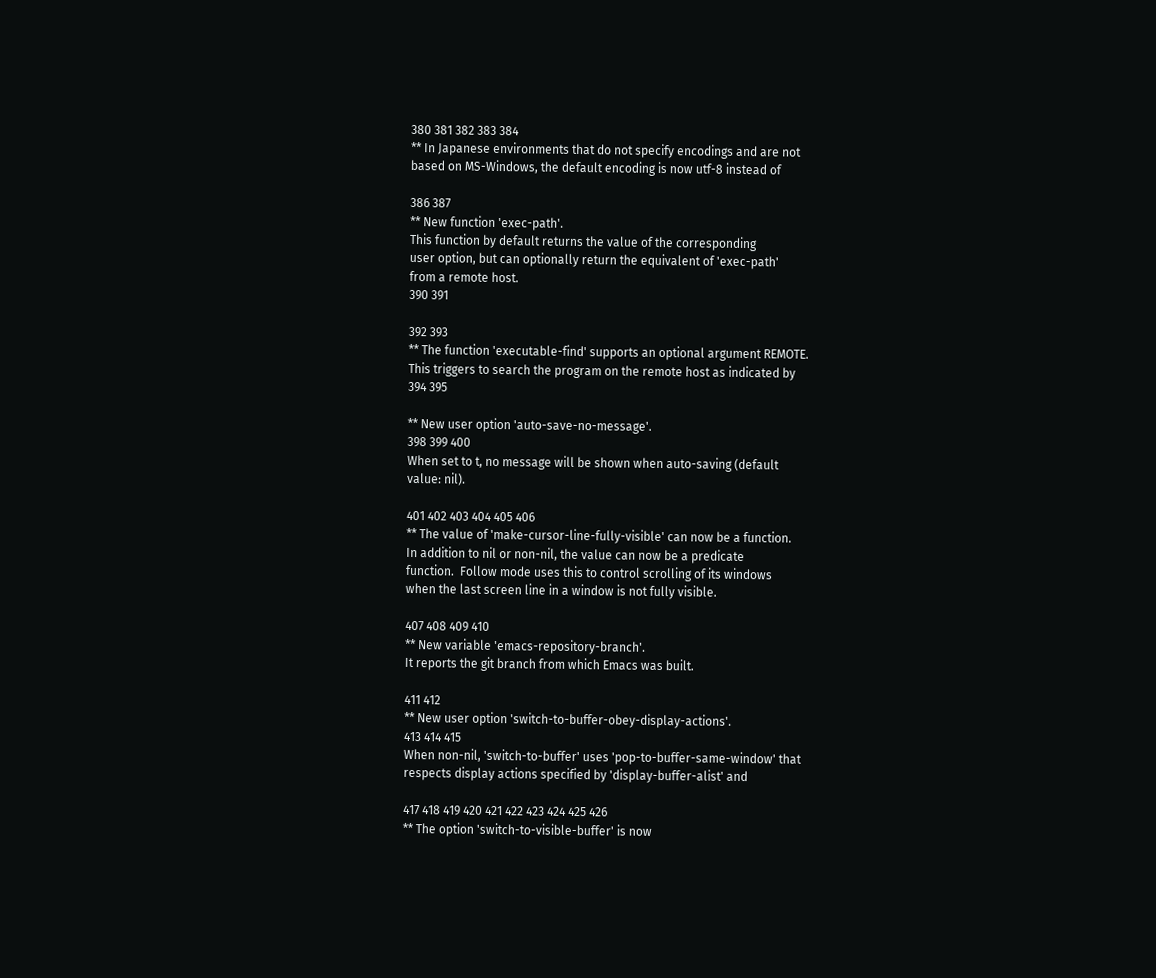380 381 382 383 384
** In Japanese environments that do not specify encodings and are not
based on MS-Windows, the default encoding is now utf-8 instead of

386 387
** New function 'exec-path'.
This function by default returns the value of the corresponding
user option, but can optionally return the equivalent of 'exec-path'
from a remote host.
390 391

392 393
** The function 'executable-find' supports an optional argument REMOTE.
This triggers to search the program on the remote host as indicated by
394 395

** New user option 'auto-save-no-message'.
398 399 400
When set to t, no message will be shown when auto-saving (default
value: nil).

401 402 403 404 405 406
** The value of 'make-cursor-line-fully-visible' can now be a function.
In addition to nil or non-nil, the value can now be a predicate
function.  Follow mode uses this to control scrolling of its windows
when the last screen line in a window is not fully visible.

407 408 409 410
** New variable 'emacs-repository-branch'.
It reports the git branch from which Emacs was built.

411 412
** New user option 'switch-to-buffer-obey-display-actions'.
413 414 415
When non-nil, 'switch-to-buffer' uses 'pop-to-buffer-same-window' that
respects display actions specified by 'display-buffer-alist' and

417 418 419 420 421 422 423 424 425 426
** The option 'switch-to-visible-buffer' is now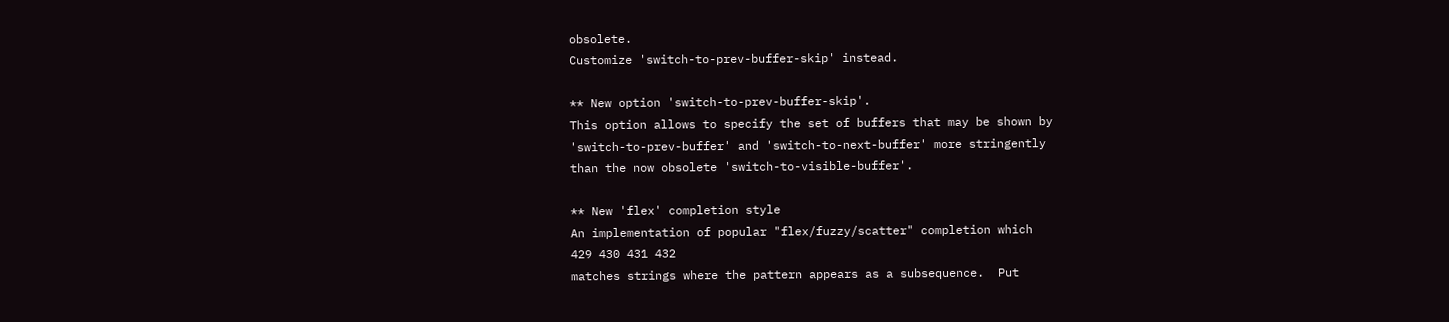obsolete.
Customize 'switch-to-prev-buffer-skip' instead.

** New option 'switch-to-prev-buffer-skip'.
This option allows to specify the set of buffers that may be shown by
'switch-to-prev-buffer' and 'switch-to-next-buffer' more stringently
than the now obsolete 'switch-to-visible-buffer'.

** New 'flex' completion style
An implementation of popular "flex/fuzzy/scatter" completion which
429 430 431 432
matches strings where the pattern appears as a subsequence.  Put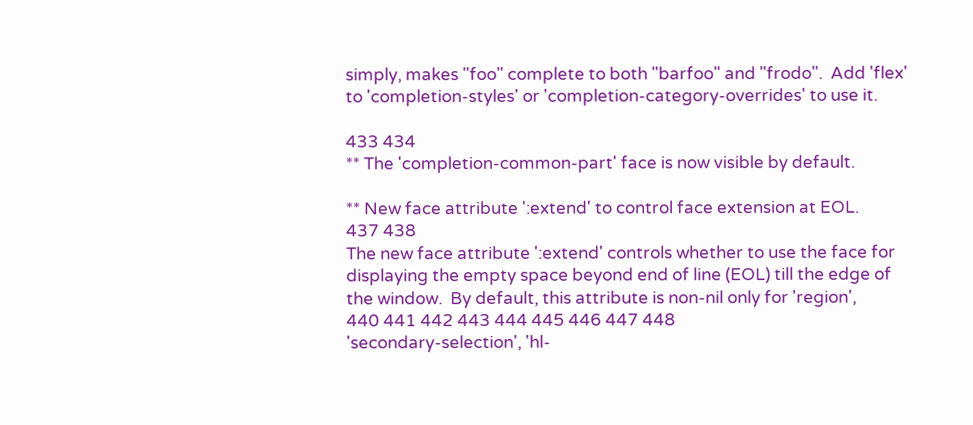simply, makes "foo" complete to both "barfoo" and "frodo".  Add 'flex'
to 'completion-styles' or 'completion-category-overrides' to use it.

433 434
** The 'completion-common-part' face is now visible by default.

** New face attribute ':extend' to control face extension at EOL.
437 438
The new face attribute ':extend' controls whether to use the face for
displaying the empty space beyond end of line (EOL) till the edge of
the window.  By default, this attribute is non-nil only for 'region',
440 441 442 443 444 445 446 447 448
'secondary-selection', 'hl-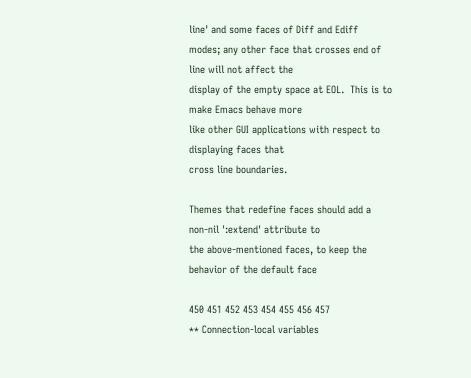line' and some faces of Diff and Ediff
modes; any other face that crosses end of line will not affect the
display of the empty space at EOL.  This is to make Emacs behave more
like other GUI applications with respect to displaying faces that
cross line boundaries.

Themes that redefine faces should add a non-nil ':extend' attribute to
the above-mentioned faces, to keep the behavior of the default face

450 451 452 453 454 455 456 457
** Connection-local variables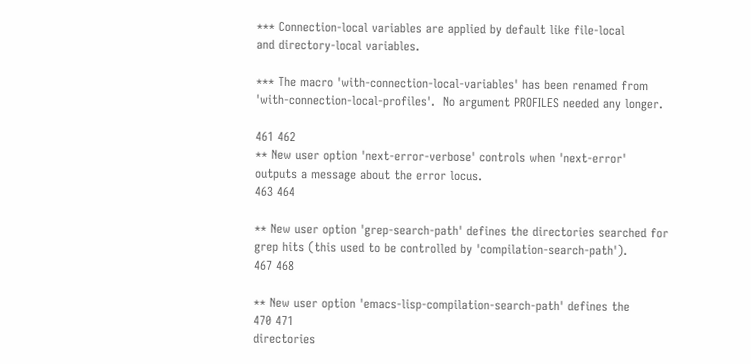*** Connection-local variables are applied by default like file-local
and directory-local variables.

*** The macro 'with-connection-local-variables' has been renamed from
'with-connection-local-profiles'.  No argument PROFILES needed any longer.

461 462
** New user option 'next-error-verbose' controls when 'next-error'
outputs a message about the error locus.
463 464

** New user option 'grep-search-path' defines the directories searched for
grep hits (this used to be controlled by 'compilation-search-path').
467 468

** New user option 'emacs-lisp-compilation-search-path' defines the
470 471
directories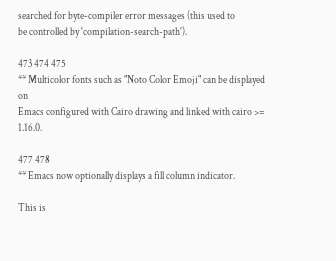searched for byte-compiler error messages (this used to
be controlled by 'compilation-search-path').

473 474 475
** Multicolor fonts such as "Noto Color Emoji" can be displayed on
Emacs configured with Cairo drawing and linked with cairo >= 1.16.0.

477 478
** Emacs now optionally displays a fill column indicator.

This is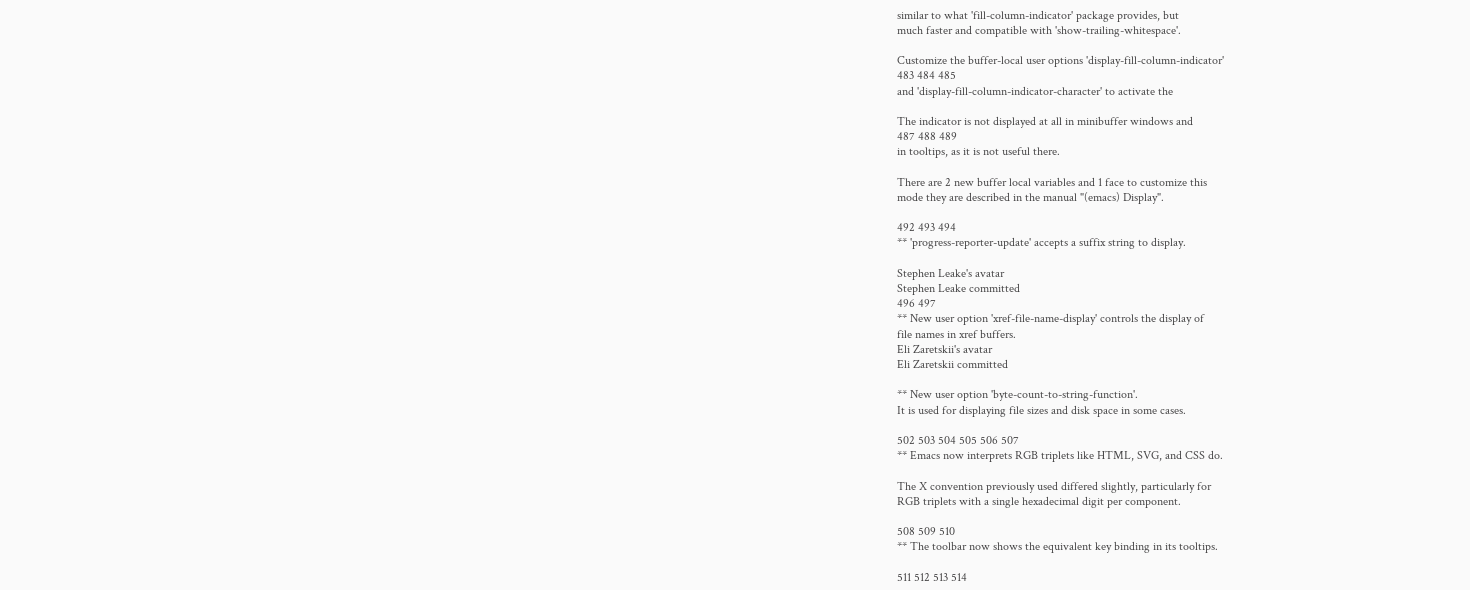similar to what 'fill-column-indicator' package provides, but
much faster and compatible with 'show-trailing-whitespace'.

Customize the buffer-local user options 'display-fill-column-indicator'
483 484 485
and 'display-fill-column-indicator-character' to activate the

The indicator is not displayed at all in minibuffer windows and
487 488 489
in tooltips, as it is not useful there.

There are 2 new buffer local variables and 1 face to customize this
mode they are described in the manual "(emacs) Display".

492 493 494
** 'progress-reporter-update' accepts a suffix string to display.

Stephen Leake's avatar
Stephen Leake committed
496 497
** New user option 'xref-file-name-display' controls the display of
file names in xref buffers.
Eli Zaretskii's avatar
Eli Zaretskii committed

** New user option 'byte-count-to-string-function'.
It is used for displaying file sizes and disk space in some cases.

502 503 504 505 506 507
** Emacs now interprets RGB triplets like HTML, SVG, and CSS do.

The X convention previously used differed slightly, particularly for
RGB triplets with a single hexadecimal digit per component.

508 509 510
** The toolbar now shows the equivalent key binding in its tooltips.

511 512 513 514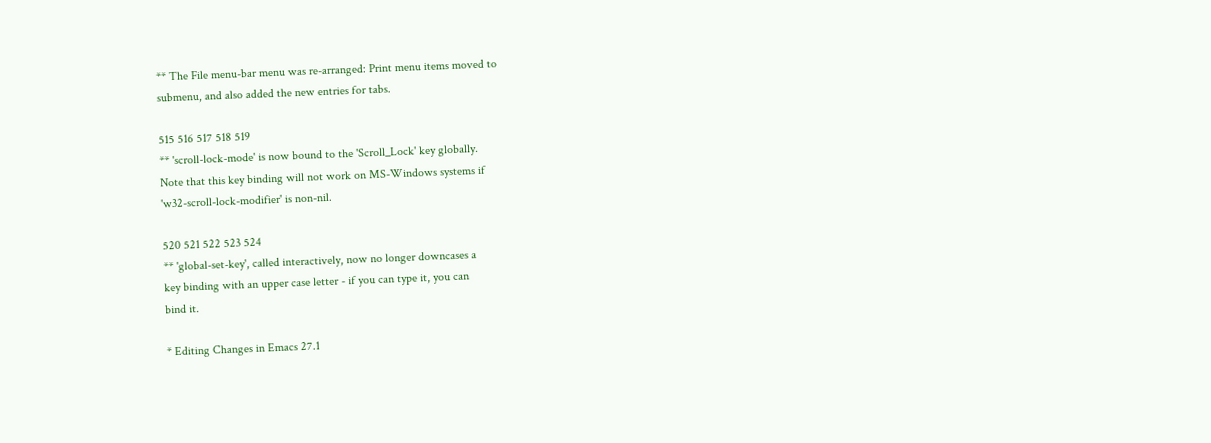** The File menu-bar menu was re-arranged: Print menu items moved to
submenu, and also added the new entries for tabs.

515 516 517 518 519
** 'scroll-lock-mode' is now bound to the 'Scroll_Lock' key globally.
Note that this key binding will not work on MS-Windows systems if
'w32-scroll-lock-modifier' is non-nil.

520 521 522 523 524
** 'global-set-key', called interactively, now no longer downcases a
key binding with an upper case letter - if you can type it, you can
bind it.

* Editing Changes in Emacs 27.1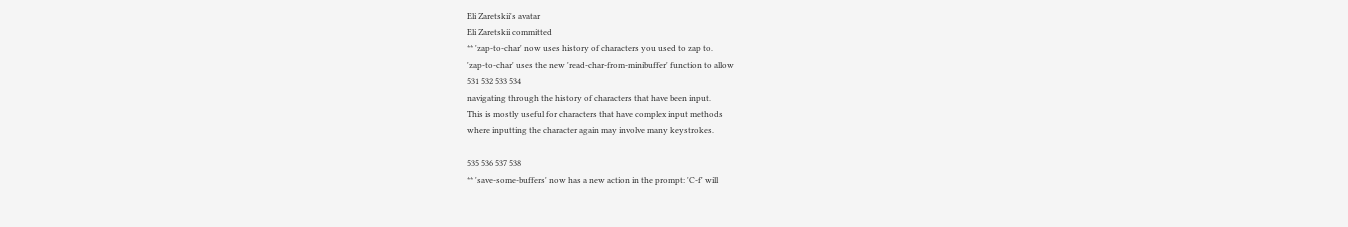Eli Zaretskii's avatar
Eli Zaretskii committed
** 'zap-to-char' now uses history of characters you used to zap to.
'zap-to-char' uses the new 'read-char-from-minibuffer' function to allow
531 532 533 534
navigating through the history of characters that have been input.
This is mostly useful for characters that have complex input methods
where inputting the character again may involve many keystrokes.

535 536 537 538
** 'save-some-buffers' now has a new action in the prompt: 'C-f' will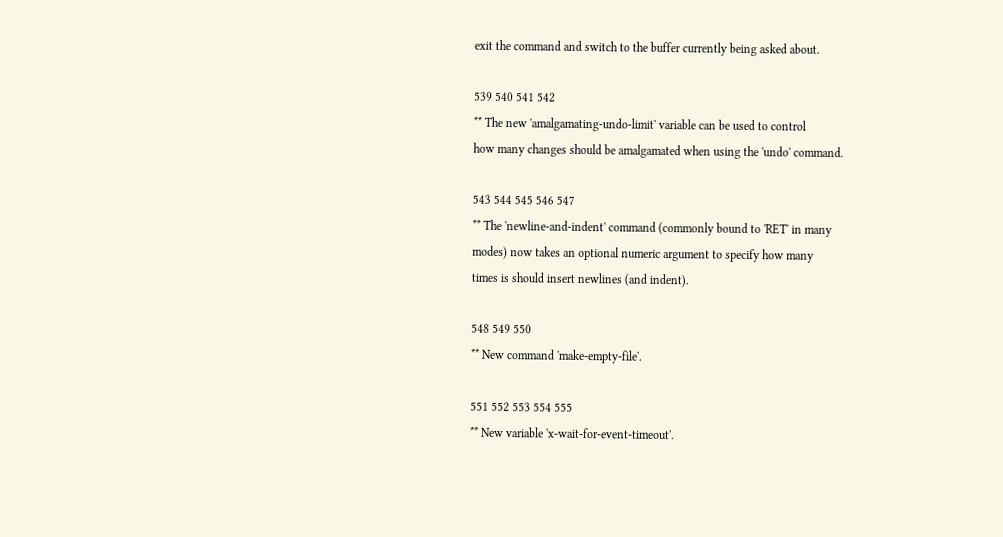exit the command and switch to the buffer currently being asked about.

539 540 541 542
** The new 'amalgamating-undo-limit' variable can be used to control
how many changes should be amalgamated when using the 'undo' command.

543 544 545 546 547
** The 'newline-and-indent' command (commonly bound to 'RET' in many
modes) now takes an optional numeric argument to specify how many
times is should insert newlines (and indent).

548 549 550
** New command 'make-empty-file'.

551 552 553 554 555
** New variable 'x-wait-for-event-timeout'.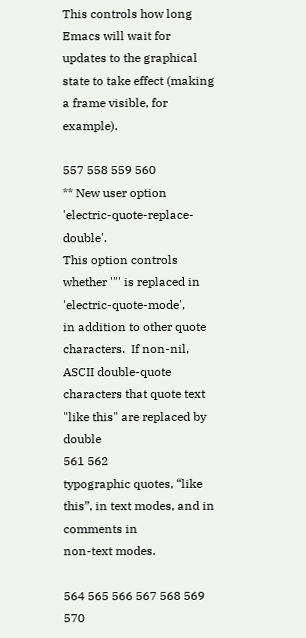This controls how long Emacs will wait for updates to the graphical
state to take effect (making a frame visible, for example).

557 558 559 560
** New user option 'electric-quote-replace-double'.
This option controls whether '"' is replaced in 'electric-quote-mode',
in addition to other quote characters.  If non-nil, ASCII double-quote
characters that quote text "like this" are replaced by double
561 562
typographic quotes, “like this”, in text modes, and in comments in
non-text modes.

564 565 566 567 568 569 570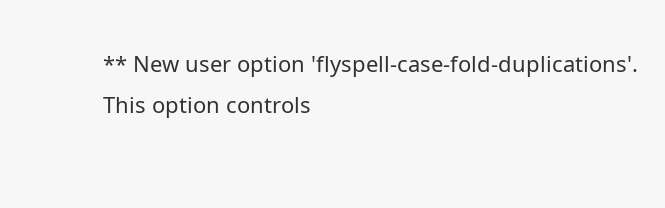** New user option 'flyspell-case-fold-duplications'.
This option controls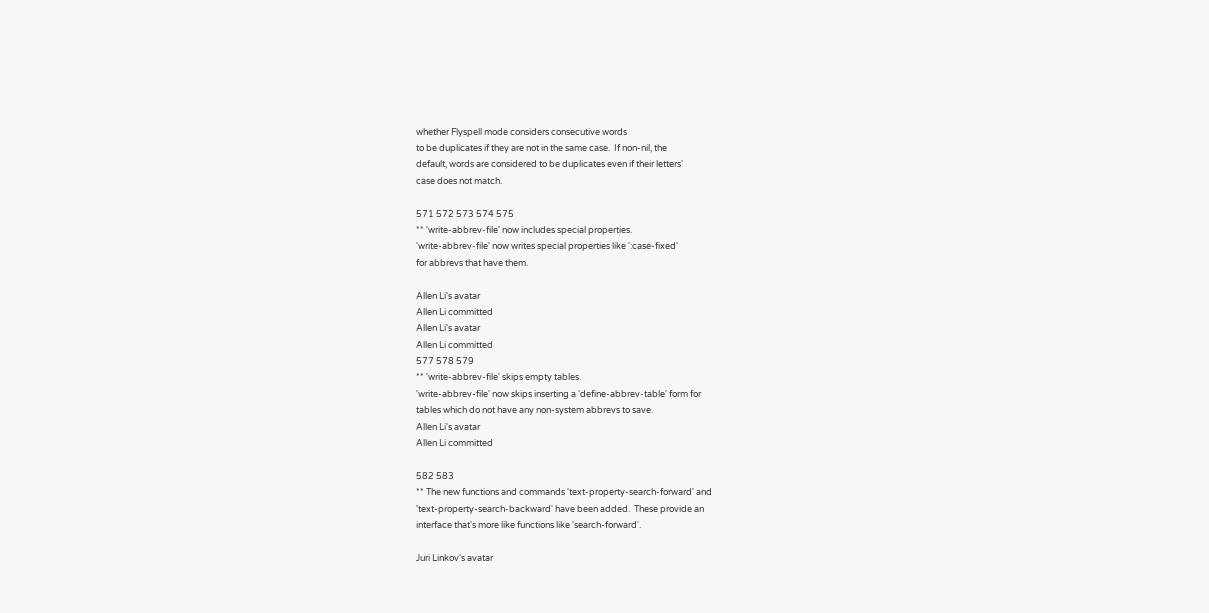whether Flyspell mode considers consecutive words
to be duplicates if they are not in the same case.  If non-nil, the
default, words are considered to be duplicates even if their letters'
case does not match.

571 572 573 574 575
** 'write-abbrev-file' now includes special properties.
'write-abbrev-file' now writes special properties like ':case-fixed'
for abbrevs that have them.

Allen Li's avatar
Allen Li committed
Allen Li's avatar
Allen Li committed
577 578 579
** 'write-abbrev-file' skips empty tables.
'write-abbrev-file' now skips inserting a 'define-abbrev-table' form for
tables which do not have any non-system abbrevs to save.
Allen Li's avatar
Allen Li committed

582 583
** The new functions and commands 'text-property-search-forward' and
'text-property-search-backward' have been added.  These provide an
interface that's more like functions like 'search-forward'.

Juri Linkov's avatar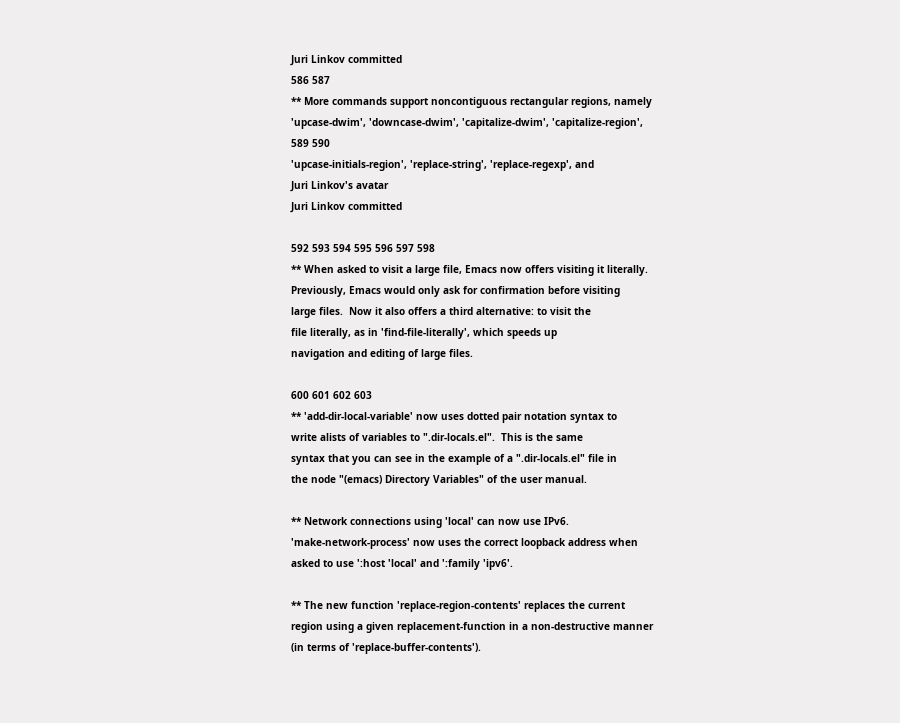Juri Linkov committed
586 587
** More commands support noncontiguous rectangular regions, namely
'upcase-dwim', 'downcase-dwim', 'capitalize-dwim', 'capitalize-region',
589 590
'upcase-initials-region', 'replace-string', 'replace-regexp', and
Juri Linkov's avatar
Juri Linkov committed

592 593 594 595 596 597 598
** When asked to visit a large file, Emacs now offers visiting it literally.
Previously, Emacs would only ask for confirmation before visiting
large files.  Now it also offers a third alternative: to visit the
file literally, as in 'find-file-literally', which speeds up
navigation and editing of large files.

600 601 602 603
** 'add-dir-local-variable' now uses dotted pair notation syntax to
write alists of variables to ".dir-locals.el".  This is the same
syntax that you can see in the example of a ".dir-locals.el" file in
the node "(emacs) Directory Variables" of the user manual.

** Network connections using 'local' can now use IPv6.
'make-network-process' now uses the correct loopback address when
asked to use ':host 'local' and ':family 'ipv6'.

** The new function 'replace-region-contents' replaces the current
region using a given replacement-function in a non-destructive manner
(in terms of 'replace-buffer-contents').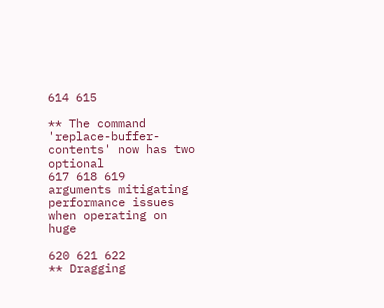614 615

** The command 'replace-buffer-contents' now has two optional
617 618 619
arguments mitigating performance issues when operating on huge

620 621 622
** Dragging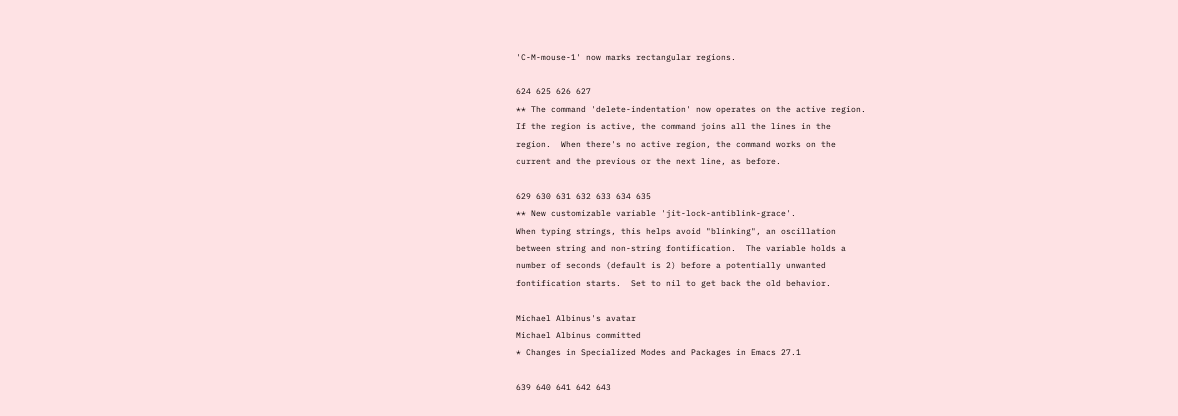'C-M-mouse-1' now marks rectangular regions.

624 625 626 627
** The command 'delete-indentation' now operates on the active region.
If the region is active, the command joins all the lines in the
region.  When there's no active region, the command works on the
current and the previous or the next line, as before.

629 630 631 632 633 634 635
** New customizable variable 'jit-lock-antiblink-grace'.
When typing strings, this helps avoid "blinking", an oscillation
between string and non-string fontification.  The variable holds a
number of seconds (default is 2) before a potentially unwanted
fontification starts.  Set to nil to get back the old behavior.

Michael Albinus's avatar
Michael Albinus committed
* Changes in Specialized Modes and Packages in Emacs 27.1

639 640 641 642 643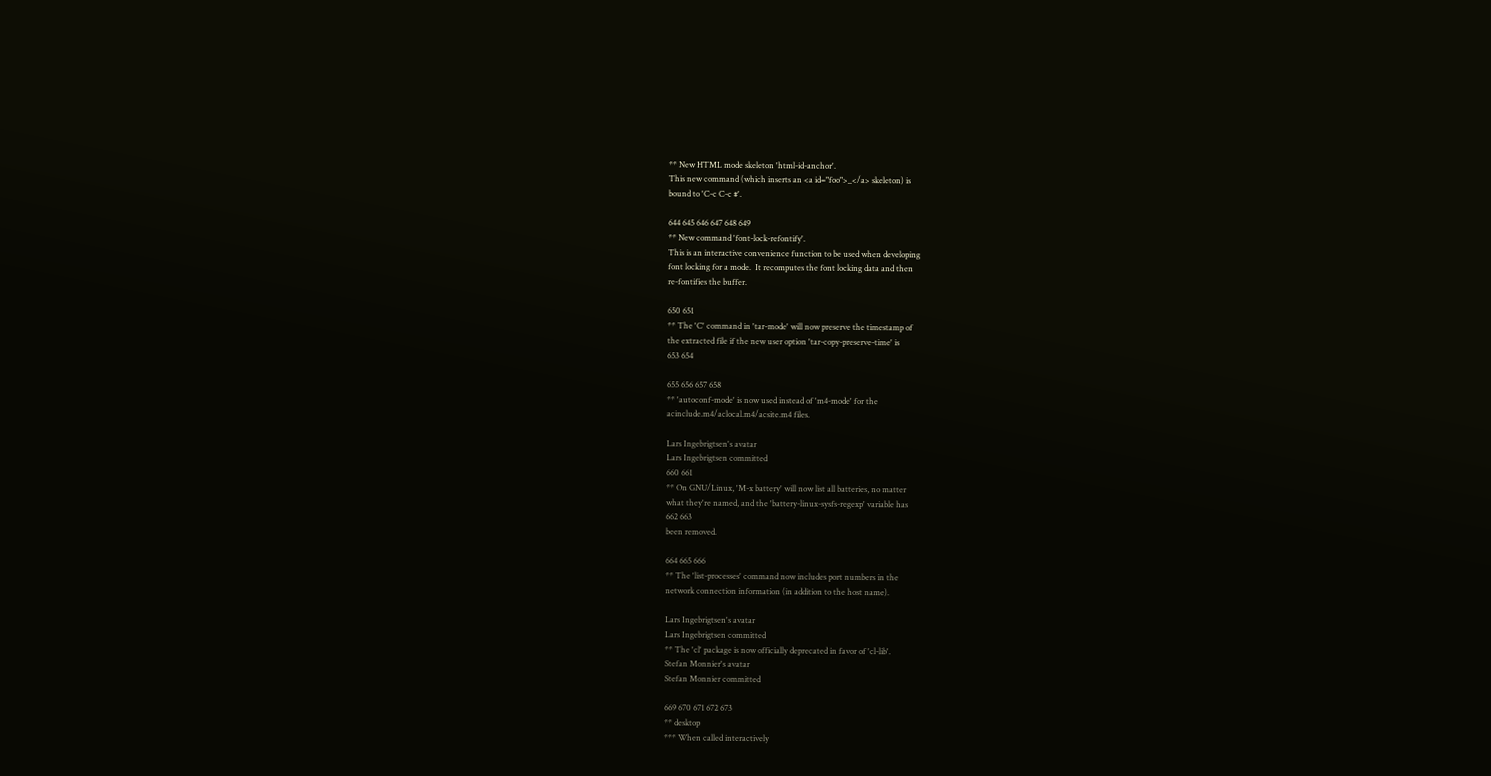** New HTML mode skeleton 'html-id-anchor'.
This new command (which inserts an <a id="foo">_</a> skeleton) is
bound to 'C-c C-c #'.

644 645 646 647 648 649
** New command 'font-lock-refontify'.
This is an interactive convenience function to be used when developing
font locking for a mode.  It recomputes the font locking data and then
re-fontifies the buffer.

650 651
** The 'C' command in 'tar-mode' will now preserve the timestamp of
the extracted file if the new user option 'tar-copy-preserve-time' is
653 654

655 656 657 658
** 'autoconf-mode' is now used instead of 'm4-mode' for the
acinclude.m4/aclocal.m4/acsite.m4 files.

Lars Ingebrigtsen's avatar
Lars Ingebrigtsen committed
660 661
** On GNU/Linux, 'M-x battery' will now list all batteries, no matter
what they're named, and the 'battery-linux-sysfs-regexp' variable has
662 663
been removed.

664 665 666
** The 'list-processes' command now includes port numbers in the
network connection information (in addition to the host name).

Lars Ingebrigtsen's avatar
Lars Ingebrigtsen committed
** The 'cl' package is now officially deprecated in favor of 'cl-lib'.
Stefan Monnier's avatar
Stefan Monnier committed

669 670 671 672 673
** desktop
*** When called interactively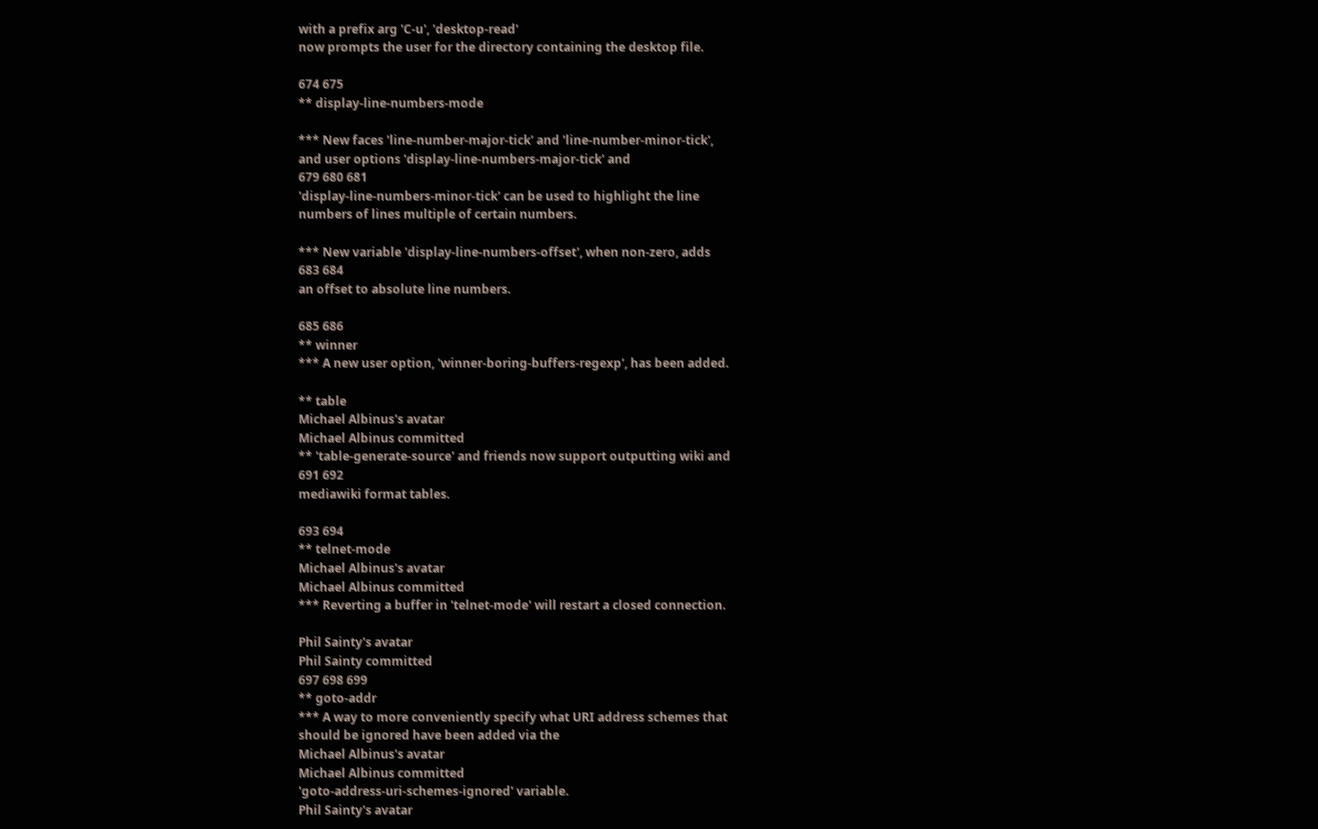with a prefix arg 'C-u', 'desktop-read'
now prompts the user for the directory containing the desktop file.

674 675
** display-line-numbers-mode

*** New faces 'line-number-major-tick' and 'line-number-minor-tick',
and user options 'display-line-numbers-major-tick' and
679 680 681
'display-line-numbers-minor-tick' can be used to highlight the line
numbers of lines multiple of certain numbers.

*** New variable 'display-line-numbers-offset', when non-zero, adds
683 684
an offset to absolute line numbers.

685 686
** winner
*** A new user option, 'winner-boring-buffers-regexp', has been added.

** table
Michael Albinus's avatar
Michael Albinus committed
** 'table-generate-source' and friends now support outputting wiki and
691 692
mediawiki format tables.

693 694
** telnet-mode
Michael Albinus's avatar
Michael Albinus committed
*** Reverting a buffer in 'telnet-mode' will restart a closed connection.

Phil Sainty's avatar
Phil Sainty committed
697 698 699
** goto-addr
*** A way to more conveniently specify what URI address schemes that
should be ignored have been added via the
Michael Albinus's avatar
Michael Albinus committed
'goto-address-uri-schemes-ignored' variable.
Phil Sainty's avatar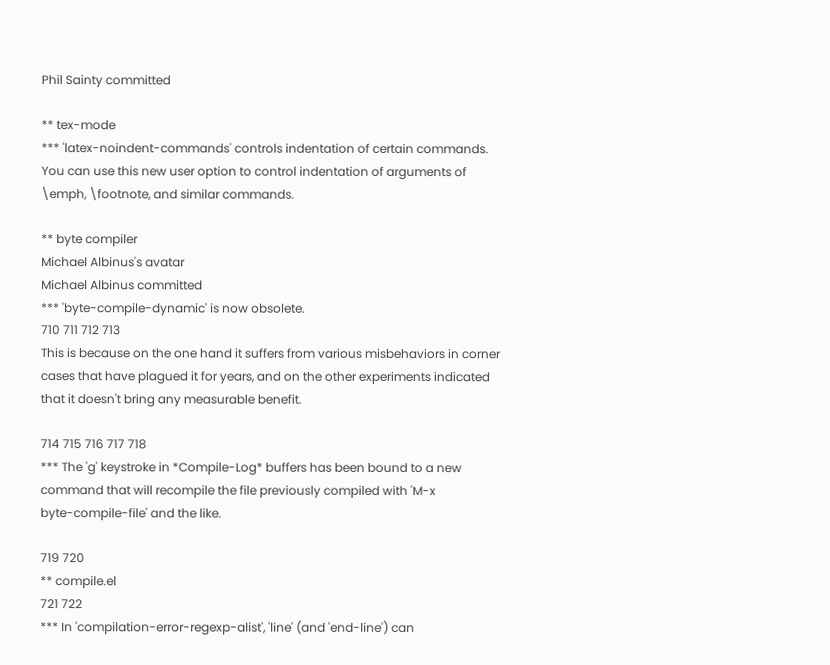Phil Sainty committed

** tex-mode
*** 'latex-noindent-commands' controls indentation of certain commands.
You can use this new user option to control indentation of arguments of
\emph, \footnote, and similar commands.

** byte compiler
Michael Albinus's avatar
Michael Albinus committed
*** 'byte-compile-dynamic' is now obsolete.
710 711 712 713
This is because on the one hand it suffers from various misbehaviors in corner
cases that have plagued it for years, and on the other experiments indicated
that it doesn't bring any measurable benefit.

714 715 716 717 718
*** The 'g' keystroke in *Compile-Log* buffers has been bound to a new
command that will recompile the file previously compiled with 'M-x
byte-compile-file' and the like.

719 720
** compile.el
721 722
*** In 'compilation-error-regexp-alist', 'line' (and 'end-line') can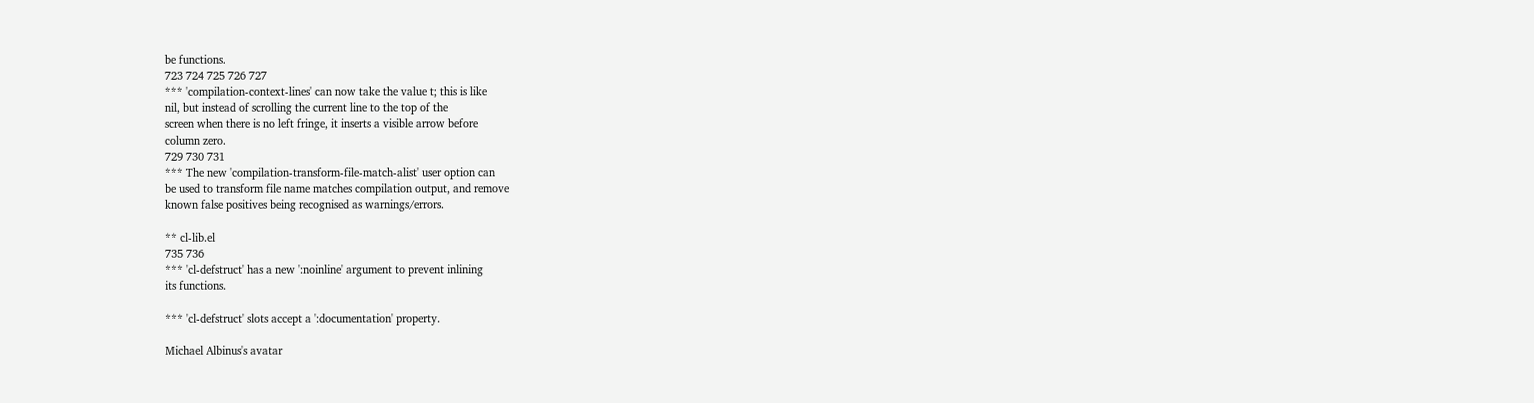be functions.
723 724 725 726 727
*** 'compilation-context-lines' can now take the value t; this is like
nil, but instead of scrolling the current line to the top of the
screen when there is no left fringe, it inserts a visible arrow before
column zero.
729 730 731
*** The new 'compilation-transform-file-match-alist' user option can
be used to transform file name matches compilation output, and remove
known false positives being recognised as warnings/errors.

** cl-lib.el
735 736
*** 'cl-defstruct' has a new ':noinline' argument to prevent inlining
its functions.

*** 'cl-defstruct' slots accept a ':documentation' property.

Michael Albinus's avatar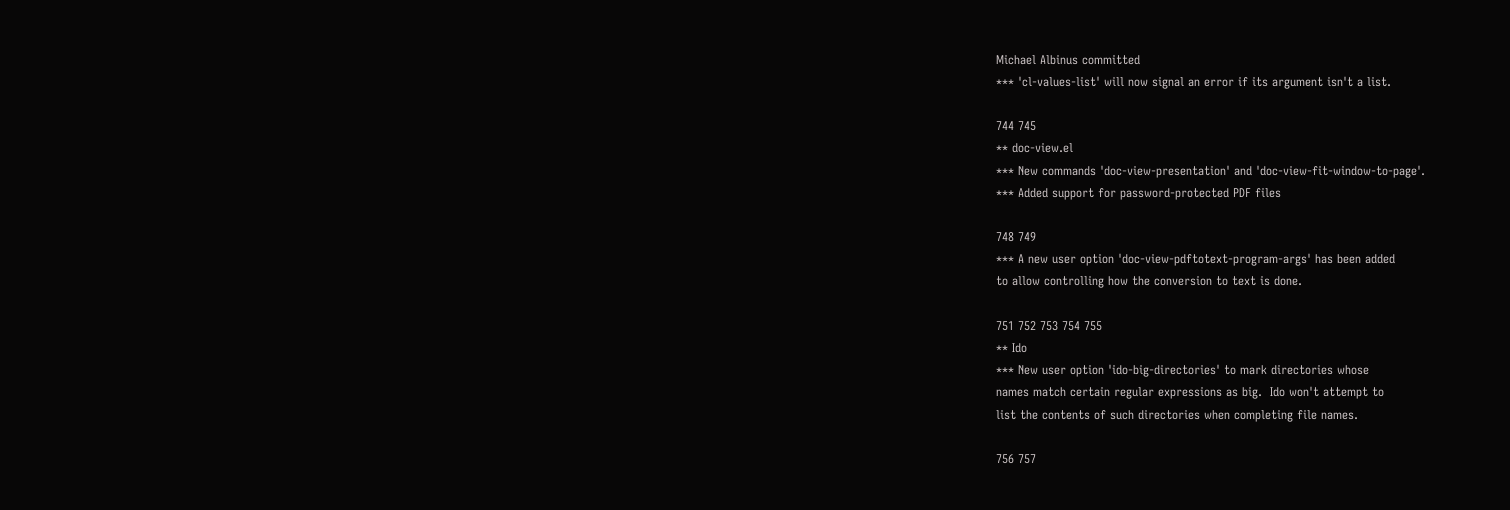Michael Albinus committed
*** 'cl-values-list' will now signal an error if its argument isn't a list.

744 745
** doc-view.el
*** New commands 'doc-view-presentation' and 'doc-view-fit-window-to-page'.
*** Added support for password-protected PDF files

748 749
*** A new user option 'doc-view-pdftotext-program-args' has been added
to allow controlling how the conversion to text is done.

751 752 753 754 755
** Ido
*** New user option 'ido-big-directories' to mark directories whose
names match certain regular expressions as big.  Ido won't attempt to
list the contents of such directories when completing file names.

756 757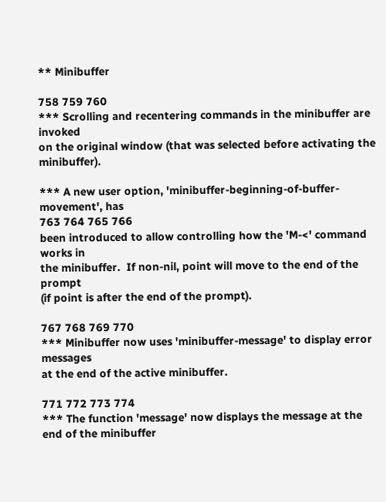** Minibuffer

758 759 760
*** Scrolling and recentering commands in the minibuffer are invoked
on the original window (that was selected before activating the minibuffer).

*** A new user option, 'minibuffer-beginning-of-buffer-movement', has
763 764 765 766
been introduced to allow controlling how the 'M-<' command works in
the minibuffer.  If non-nil, point will move to the end of the prompt
(if point is after the end of the prompt).

767 768 769 770
*** Minibuffer now uses 'minibuffer-message' to display error messages
at the end of the active minibuffer.

771 772 773 774
*** The function 'message' now displays the message at the end of the minibuffer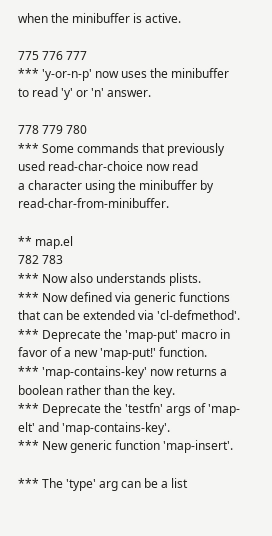when the minibuffer is active.

775 776 777
*** 'y-or-n-p' now uses the minibuffer to read 'y' or 'n' answer.

778 779 780
*** Some commands that previously used read-char-choice now read
a character using the minibuffer by read-char-from-minibuffer.

** map.el
782 783
*** Now also understands plists.
*** Now defined via generic functions that can be extended via 'cl-defmethod'.
*** Deprecate the 'map-put' macro in favor of a new 'map-put!' function.
*** 'map-contains-key' now returns a boolean rather than the key.
*** Deprecate the 'testfn' args of 'map-elt' and 'map-contains-key'.
*** New generic function 'map-insert'.

*** The 'type' arg can be a list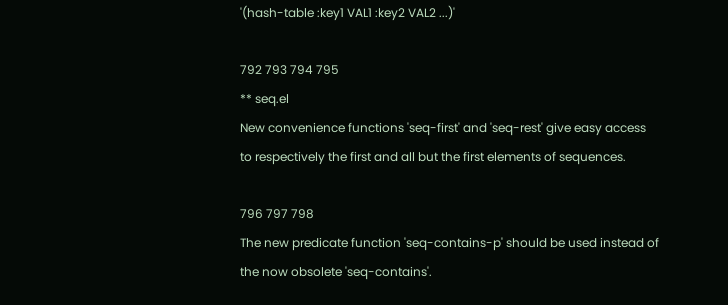'(hash-table :key1 VAL1 :key2 VAL2 ...)'

792 793 794 795
** seq.el
New convenience functions 'seq-first' and 'seq-rest' give easy access
to respectively the first and all but the first elements of sequences.

796 797 798
The new predicate function 'seq-contains-p' should be used instead of
the now obsolete 'seq-contains'.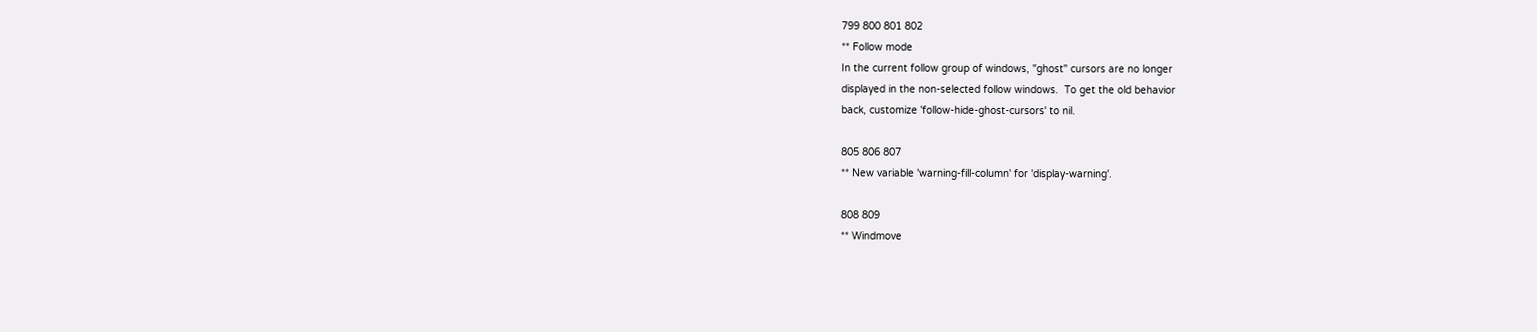799 800 801 802
** Follow mode
In the current follow group of windows, "ghost" cursors are no longer
displayed in the non-selected follow windows.  To get the old behavior
back, customize 'follow-hide-ghost-cursors' to nil.

805 806 807
** New variable 'warning-fill-column' for 'display-warning'.

808 809
** Windmove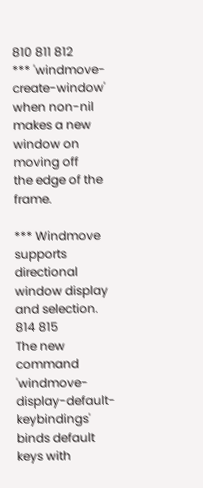810 811 812
*** 'windmove-create-window' when non-nil makes a new window on moving off
the edge of the frame.

*** Windmove supports directional window display and selection.
814 815
The new command 'windmove-display-default-keybindings' binds default
keys with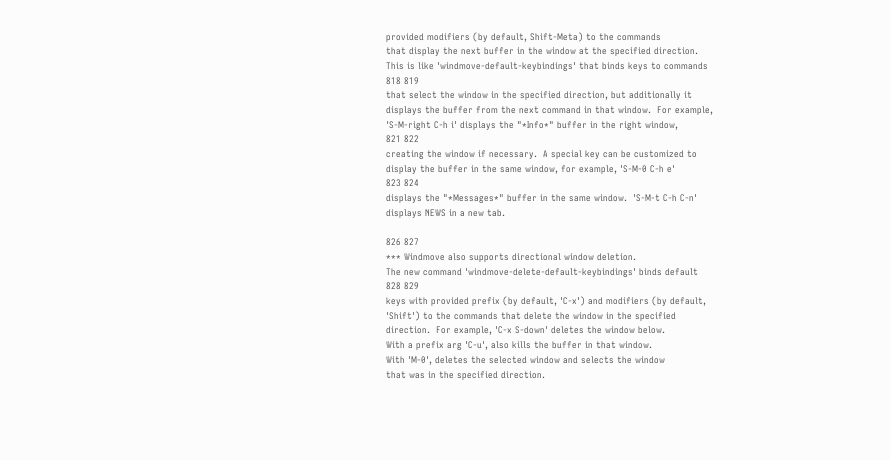provided modifiers (by default, Shift-Meta) to the commands
that display the next buffer in the window at the specified direction.
This is like 'windmove-default-keybindings' that binds keys to commands
818 819
that select the window in the specified direction, but additionally it
displays the buffer from the next command in that window.  For example,
'S-M-right C-h i' displays the "*Info*" buffer in the right window,
821 822
creating the window if necessary.  A special key can be customized to
display the buffer in the same window, for example, 'S-M-0 C-h e'
823 824
displays the "*Messages*" buffer in the same window.  'S-M-t C-h C-n'
displays NEWS in a new tab.

826 827
*** Windmove also supports directional window deletion.
The new command 'windmove-delete-default-keybindings' binds default
828 829
keys with provided prefix (by default, 'C-x') and modifiers (by default,
'Shift') to the commands that delete the window in the specified
direction.  For example, 'C-x S-down' deletes the window below.
With a prefix arg 'C-u', also kills the buffer in that window.
With 'M-0', deletes the selected window and selects the window
that was in the specified direction.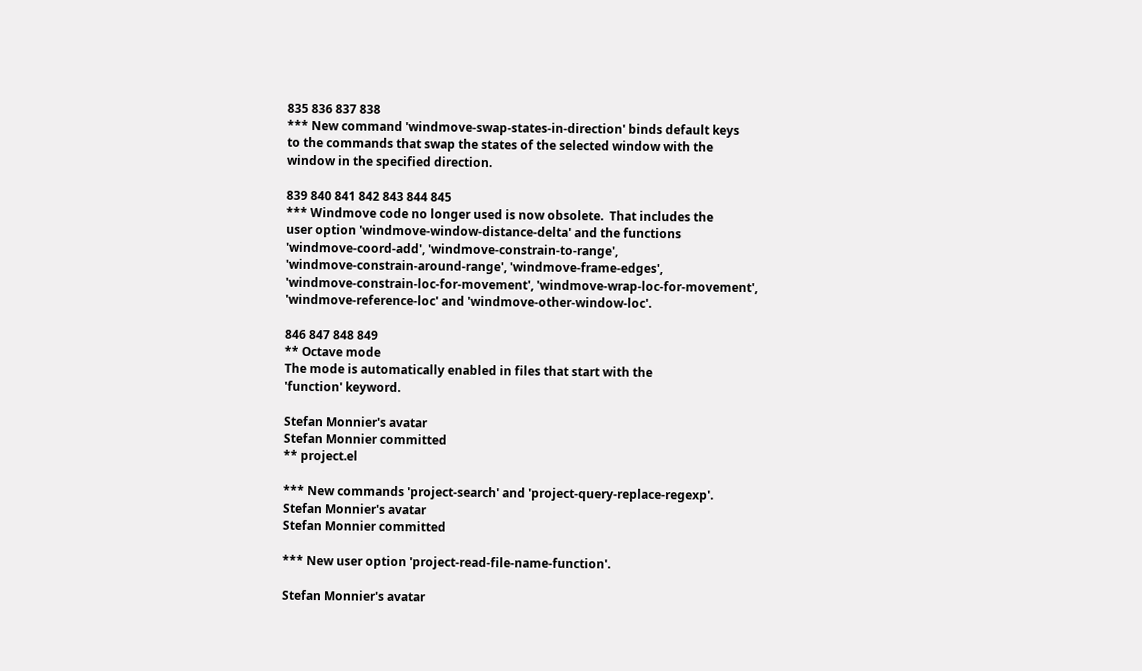835 836 837 838
*** New command 'windmove-swap-states-in-direction' binds default keys
to the commands that swap the states of the selected window with the
window in the specified direction.

839 840 841 842 843 844 845
*** Windmove code no longer used is now obsolete.  That includes the
user option 'windmove-window-distance-delta' and the functions
'windmove-coord-add', 'windmove-constrain-to-range',
'windmove-constrain-around-range', 'windmove-frame-edges',
'windmove-constrain-loc-for-movement', 'windmove-wrap-loc-for-movement',
'windmove-reference-loc' and 'windmove-other-window-loc'.

846 847 848 849
** Octave mode
The mode is automatically enabled in files that start with the
'function' keyword.

Stefan Monnier's avatar
Stefan Monnier committed
** project.el

*** New commands 'project-search' and 'project-query-replace-regexp'.
Stefan Monnier's avatar
Stefan Monnier committed

*** New user option 'project-read-file-name-function'.

Stefan Monnier's avatar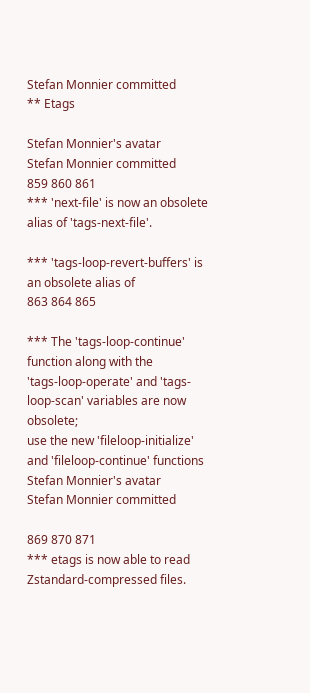Stefan Monnier committed
** Etags

Stefan Monnier's avatar
Stefan Monnier committed
859 860 861
*** 'next-file' is now an obsolete alias of 'tags-next-file'.

*** 'tags-loop-revert-buffers' is an obsolete alias of
863 864 865

*** The 'tags-loop-continue' function along with the
'tags-loop-operate' and 'tags-loop-scan' variables are now obsolete;
use the new 'fileloop-initialize' and 'fileloop-continue' functions
Stefan Monnier's avatar
Stefan Monnier committed

869 870 871
*** etags is now able to read Zstandard-compressed files.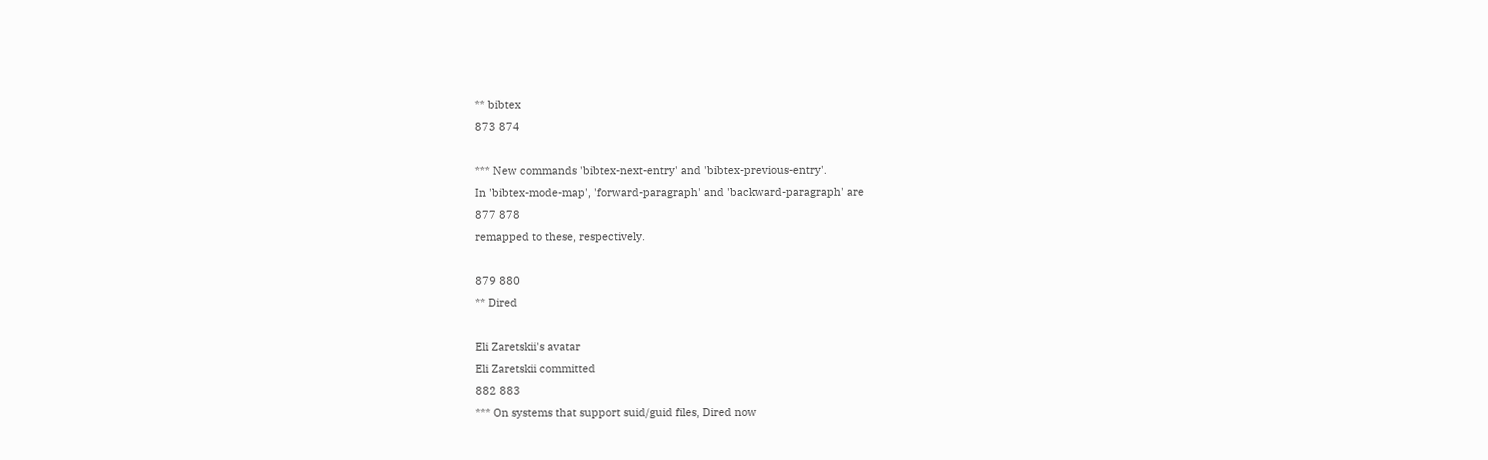** bibtex
873 874

*** New commands 'bibtex-next-entry' and 'bibtex-previous-entry'.
In 'bibtex-mode-map', 'forward-paragraph' and 'backward-paragraph' are
877 878
remapped to these, respectively.

879 880
** Dired

Eli Zaretskii's avatar
Eli Zaretskii committed
882 883
*** On systems that support suid/guid files, Dired now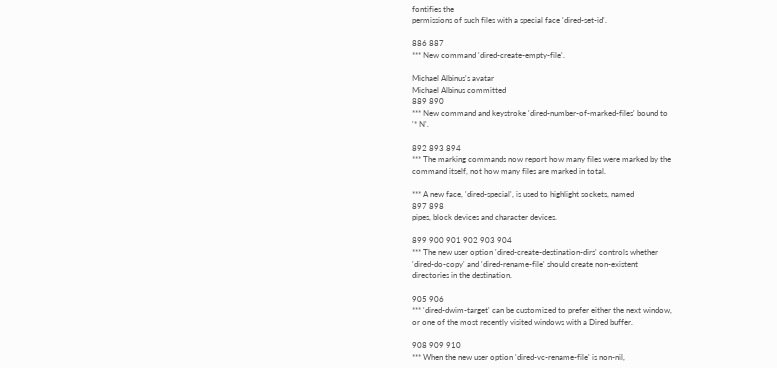fontifies the
permissions of such files with a special face 'dired-set-id'.

886 887
*** New command 'dired-create-empty-file'.

Michael Albinus's avatar
Michael Albinus committed
889 890
*** New command and keystroke 'dired-number-of-marked-files' bound to
'* N'.

892 893 894
*** The marking commands now report how many files were marked by the
command itself, not how many files are marked in total.

*** A new face, 'dired-special', is used to highlight sockets, named
897 898
pipes, block devices and character devices.

899 900 901 902 903 904
*** The new user option 'dired-create-destination-dirs' controls whether
'dired-do-copy' and 'dired-rename-file' should create non-existent
directories in the destination.

905 906
*** 'dired-dwim-target' can be customized to prefer either the next window,
or one of the most recently visited windows with a Dired buffer.

908 909 910
*** When the new user option 'dired-vc-rename-file' is non-nil,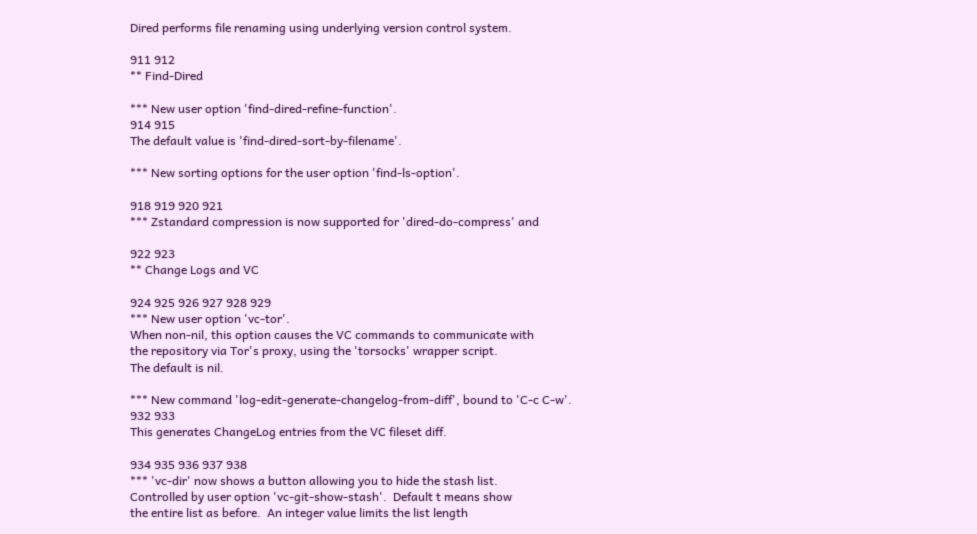Dired performs file renaming using underlying version control system.

911 912
** Find-Dired

*** New user option 'find-dired-refine-function'.
914 915
The default value is 'find-dired-sort-by-filename'.

*** New sorting options for the user option 'find-ls-option'.

918 919 920 921
*** Zstandard compression is now supported for 'dired-do-compress' and

922 923
** Change Logs and VC

924 925 926 927 928 929
*** New user option 'vc-tor'.
When non-nil, this option causes the VC commands to communicate with
the repository via Tor's proxy, using the 'torsocks' wrapper script.
The default is nil.

*** New command 'log-edit-generate-changelog-from-diff', bound to 'C-c C-w'.
932 933
This generates ChangeLog entries from the VC fileset diff.

934 935 936 937 938
*** 'vc-dir' now shows a button allowing you to hide the stash list.
Controlled by user option 'vc-git-show-stash'.  Default t means show
the entire list as before.  An integer value limits the list length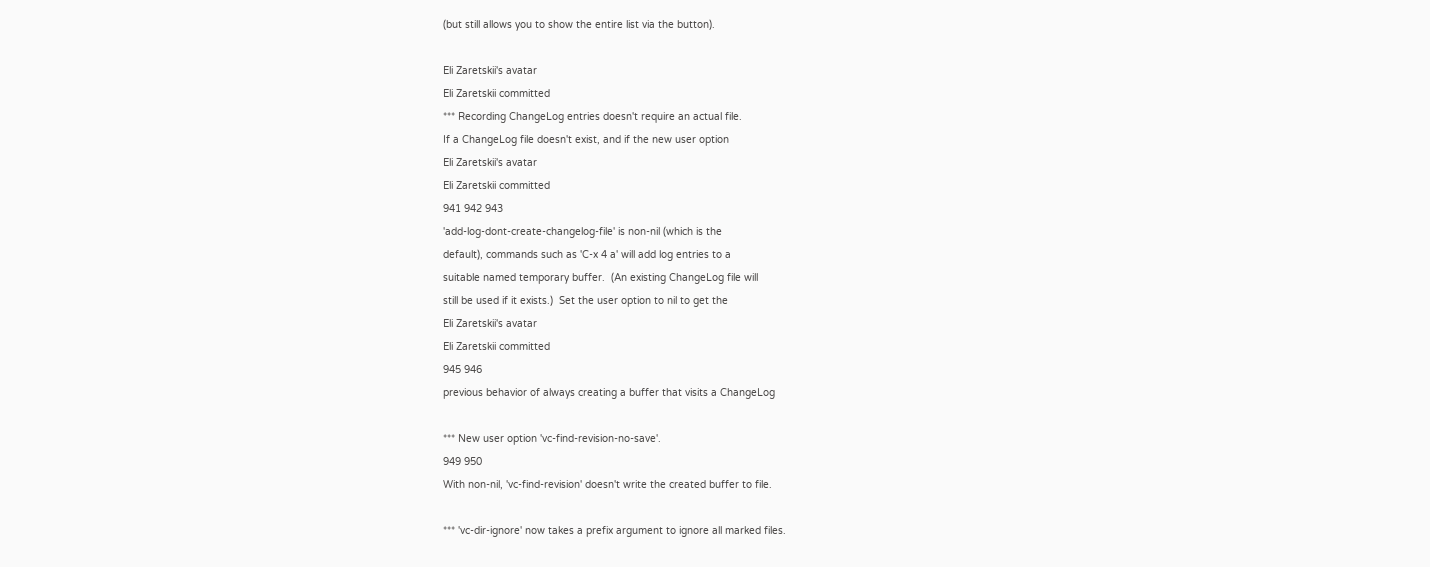(but still allows you to show the entire list via the button).

Eli Zaretskii's avatar
Eli Zaretskii committed
*** Recording ChangeLog entries doesn't require an actual file.
If a ChangeLog file doesn't exist, and if the new user option
Eli Zaretskii's avatar
Eli Zaretskii committed
941 942 943
'add-log-dont-create-changelog-file' is non-nil (which is the
default), commands such as 'C-x 4 a' will add log entries to a
suitable named temporary buffer.  (An existing ChangeLog file will
still be used if it exists.)  Set the user option to nil to get the
Eli Zaretskii's avatar
Eli Zaretskii committed
945 946
previous behavior of always creating a buffer that visits a ChangeLog

*** New user option 'vc-find-revision-no-save'.
949 950
With non-nil, 'vc-find-revision' doesn't write the created buffer to file.

*** 'vc-dir-ignore' now takes a prefix argument to ignore all marked files.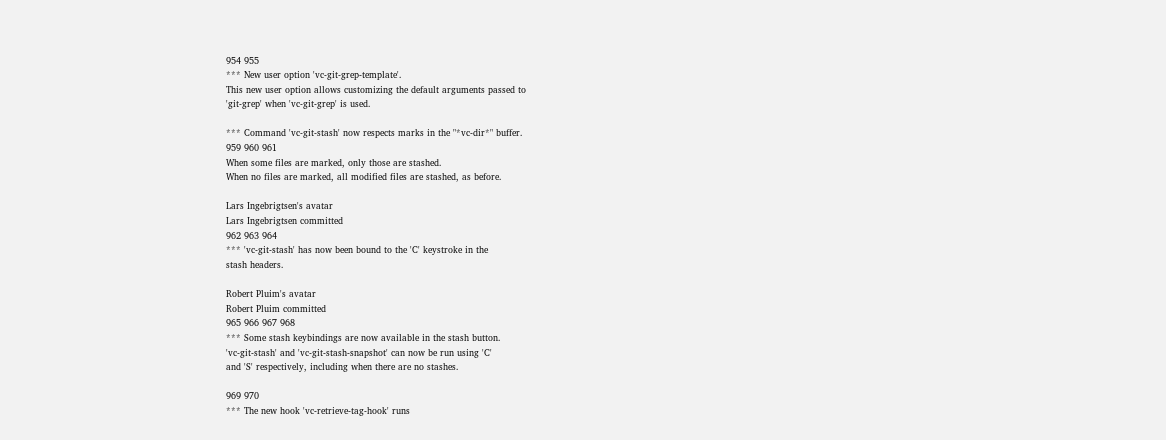954 955
*** New user option 'vc-git-grep-template'.
This new user option allows customizing the default arguments passed to
'git-grep' when 'vc-git-grep' is used.

*** Command 'vc-git-stash' now respects marks in the "*vc-dir*" buffer.
959 960 961
When some files are marked, only those are stashed.
When no files are marked, all modified files are stashed, as before.

Lars Ingebrigtsen's avatar
Lars Ingebrigtsen committed
962 963 964
*** 'vc-git-stash' has now been bound to the 'C' keystroke in the
stash headers.

Robert Pluim's avatar
Robert Pluim committed
965 966 967 968
*** Some stash keybindings are now available in the stash button.
'vc-git-stash' and 'vc-git-stash-snapshot' can now be run using 'C'
and 'S' respectively, including when there are no stashes.

969 970
*** The new hook 'vc-retrieve-tag-hook' runs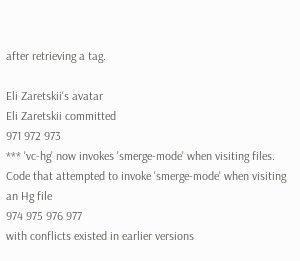after retrieving a tag.

Eli Zaretskii's avatar
Eli Zaretskii committed
971 972 973
*** 'vc-hg' now invokes 'smerge-mode' when visiting files.
Code that attempted to invoke 'smerge-mode' when visiting an Hg file
974 975 976 977
with conflicts existed in earlier versions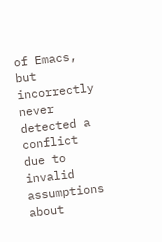of Emacs, but incorrectly
never detected a conflict due to invalid assumptions about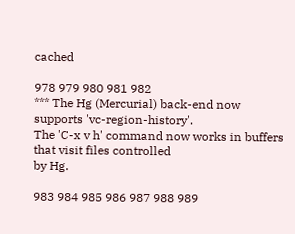cached

978 979 980 981 982
*** The Hg (Mercurial) back-end now supports 'vc-region-history'.
The 'C-x v h' command now works in buffers that visit files controlled
by Hg.

983 984 985 986 987 988 989